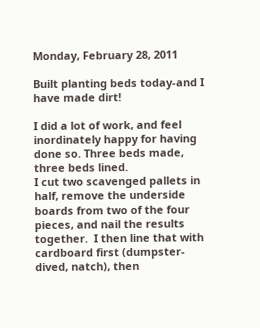Monday, February 28, 2011

Built planting beds today-and I have made dirt!

I did a lot of work, and feel inordinately happy for having done so. Three beds made, three beds lined.
I cut two scavenged pallets in half, remove the underside boards from two of the four pieces, and nail the results together.  I then line that with cardboard first (dumpster-dived, natch), then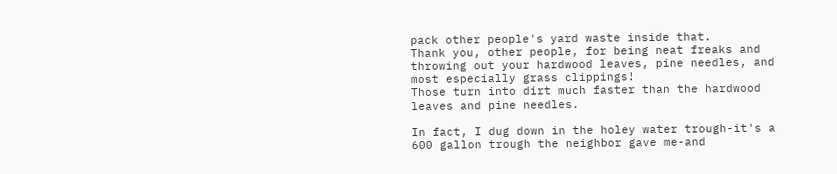pack other people's yard waste inside that.
Thank you, other people, for being neat freaks and throwing out your hardwood leaves, pine needles, and most especially grass clippings!
Those turn into dirt much faster than the hardwood leaves and pine needles.

In fact, I dug down in the holey water trough-it's a 600 gallon trough the neighbor gave me-and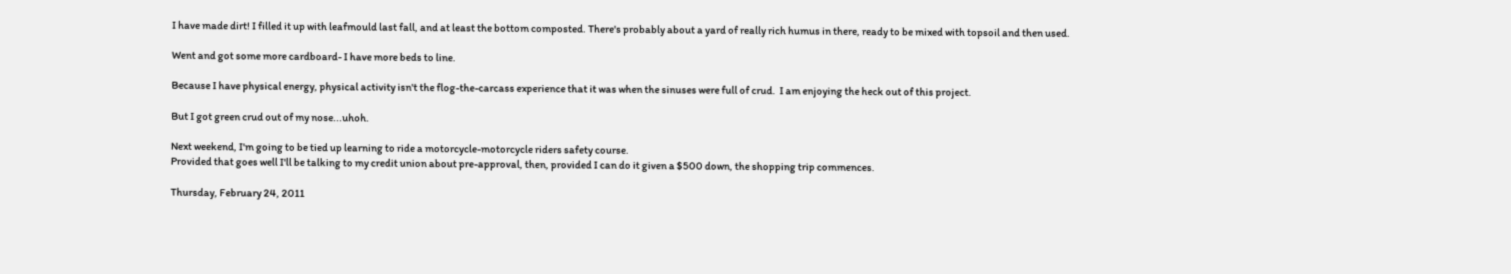I have made dirt! I filled it up with leafmould last fall, and at least the bottom composted. There's probably about a yard of really rich humus in there, ready to be mixed with topsoil and then used.

Went and got some more cardboard- I have more beds to line.

Because I have physical energy, physical activity isn't the flog-the-carcass experience that it was when the sinuses were full of crud.  I am enjoying the heck out of this project.

But I got green crud out of my nose...uhoh.

Next weekend, I'm going to be tied up learning to ride a motorcycle-motorcycle riders safety course.
Provided that goes well I'll be talking to my credit union about pre-approval, then, provided I can do it given a $500 down, the shopping trip commences.

Thursday, February 24, 2011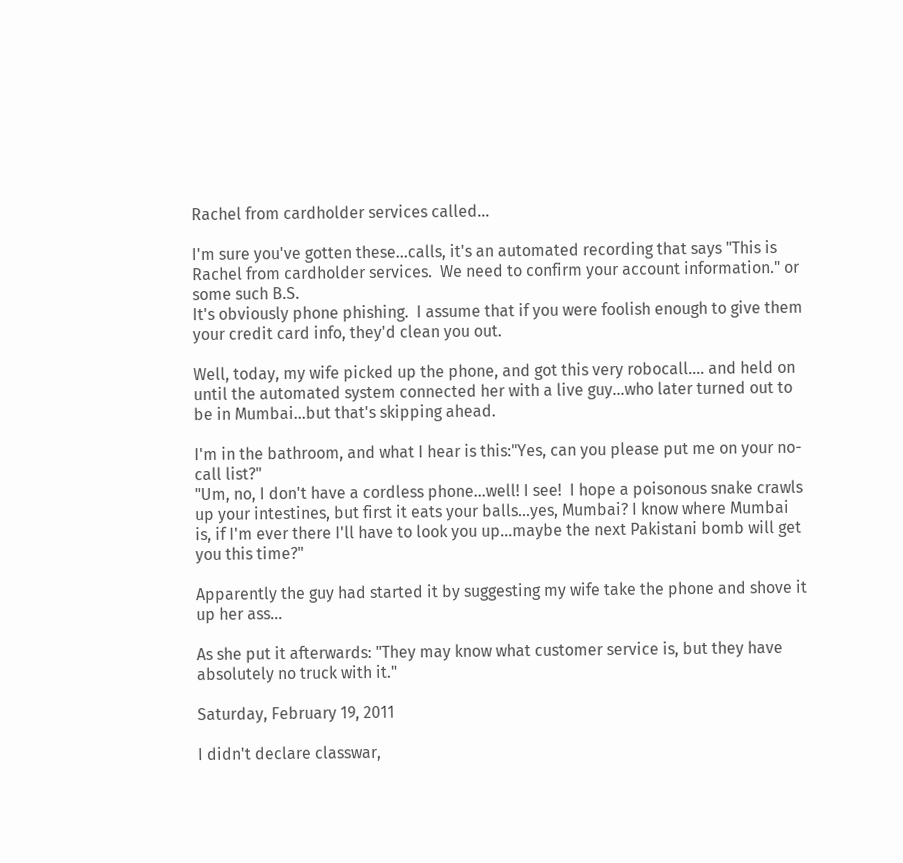Rachel from cardholder services called...

I'm sure you've gotten these...calls, it's an automated recording that says "This is Rachel from cardholder services.  We need to confirm your account information." or some such B.S.
It's obviously phone phishing.  I assume that if you were foolish enough to give them your credit card info, they'd clean you out.

Well, today, my wife picked up the phone, and got this very robocall.... and held on until the automated system connected her with a live guy...who later turned out to be in Mumbai...but that's skipping ahead.

I'm in the bathroom, and what I hear is this:"Yes, can you please put me on your no-call list?"
"Um, no, I don't have a cordless phone...well! I see!  I hope a poisonous snake crawls up your intestines, but first it eats your balls...yes, Mumbai? I know where Mumbai is, if I'm ever there I'll have to look you up...maybe the next Pakistani bomb will get you this time?"

Apparently the guy had started it by suggesting my wife take the phone and shove it up her ass...

As she put it afterwards: "They may know what customer service is, but they have absolutely no truck with it."

Saturday, February 19, 2011

I didn't declare classwar,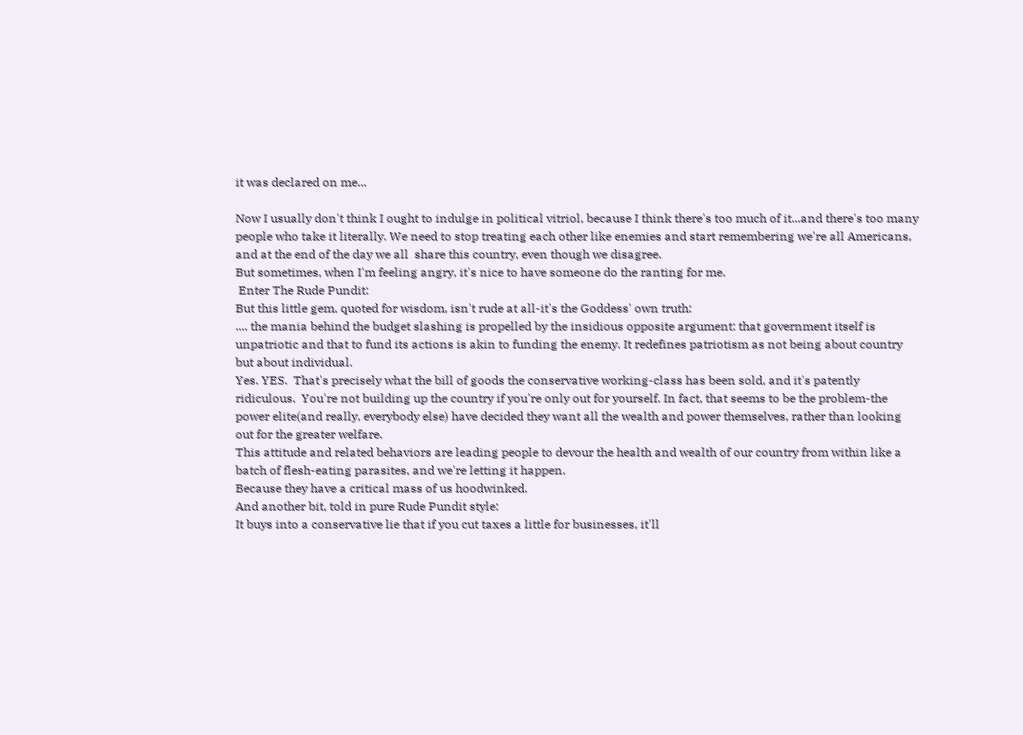it was declared on me...

Now I usually don't think I ought to indulge in political vitriol, because I think there's too much of it...and there's too many people who take it literally. We need to stop treating each other like enemies and start remembering we're all Americans, and at the end of the day we all  share this country, even though we disagree.
But sometimes, when I'm feeling angry, it's nice to have someone do the ranting for me.
 Enter The Rude Pundit:
But this little gem, quoted for wisdom, isn't rude at all-it's the Goddess' own truth:
.... the mania behind the budget slashing is propelled by the insidious opposite argument: that government itself is unpatriotic and that to fund its actions is akin to funding the enemy. It redefines patriotism as not being about country but about individual.
Yes. YES.  That's precisely what the bill of goods the conservative working-class has been sold, and it's patently ridiculous.  You're not building up the country if you're only out for yourself. In fact, that seems to be the problem-the power elite(and really, everybody else) have decided they want all the wealth and power themselves, rather than looking out for the greater welfare.
This attitude and related behaviors are leading people to devour the health and wealth of our country from within like a batch of flesh-eating parasites, and we're letting it happen.
Because they have a critical mass of us hoodwinked.
And another bit, told in pure Rude Pundit style:
It buys into a conservative lie that if you cut taxes a little for businesses, it'll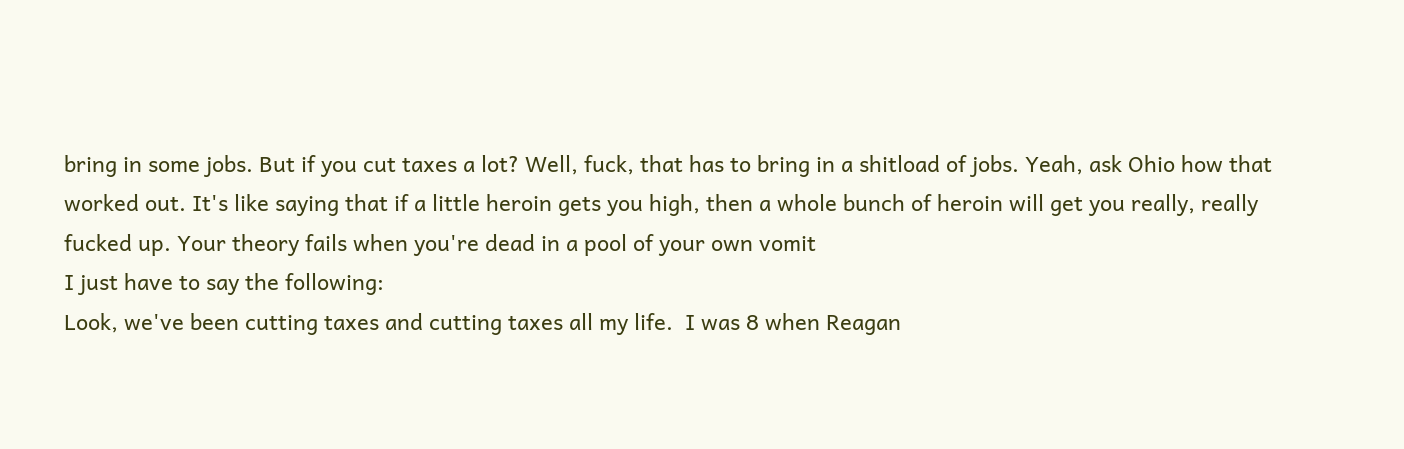bring in some jobs. But if you cut taxes a lot? Well, fuck, that has to bring in a shitload of jobs. Yeah, ask Ohio how that worked out. It's like saying that if a little heroin gets you high, then a whole bunch of heroin will get you really, really fucked up. Your theory fails when you're dead in a pool of your own vomit
I just have to say the following:
Look, we've been cutting taxes and cutting taxes all my life.  I was 8 when Reagan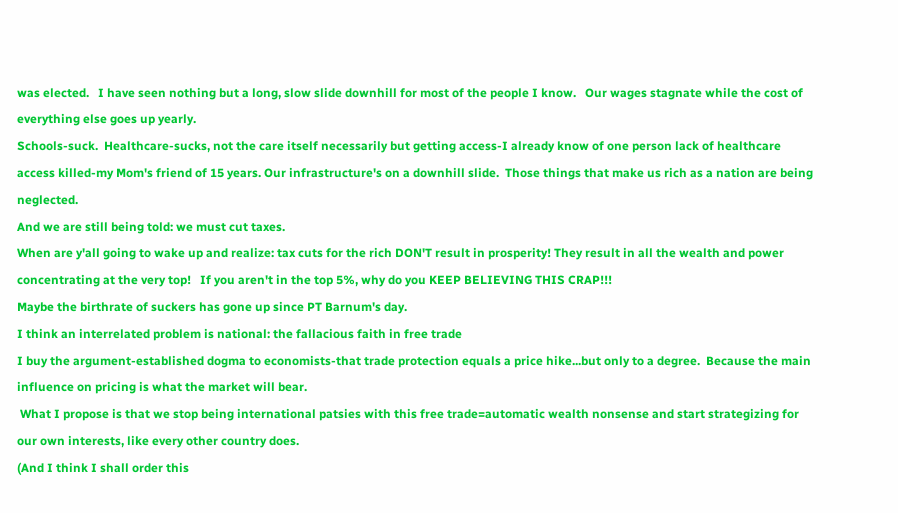was elected.   I have seen nothing but a long, slow slide downhill for most of the people I know.   Our wages stagnate while the cost of everything else goes up yearly.
Schools-suck.  Healthcare-sucks, not the care itself necessarily but getting access-I already know of one person lack of healthcare access killed-my Mom's friend of 15 years. Our infrastructure's on a downhill slide.  Those things that make us rich as a nation are being neglected.
And we are still being told: we must cut taxes.
When are y'all going to wake up and realize: tax cuts for the rich DON'T result in prosperity! They result in all the wealth and power concentrating at the very top!   If you aren't in the top 5%, why do you KEEP BELIEVING THIS CRAP!!!
Maybe the birthrate of suckers has gone up since PT Barnum's day.
I think an interrelated problem is national: the fallacious faith in free trade
I buy the argument-established dogma to economists-that trade protection equals a price hike...but only to a degree.  Because the main influence on pricing is what the market will bear.
 What I propose is that we stop being international patsies with this free trade=automatic wealth nonsense and start strategizing for our own interests, like every other country does.
(And I think I shall order this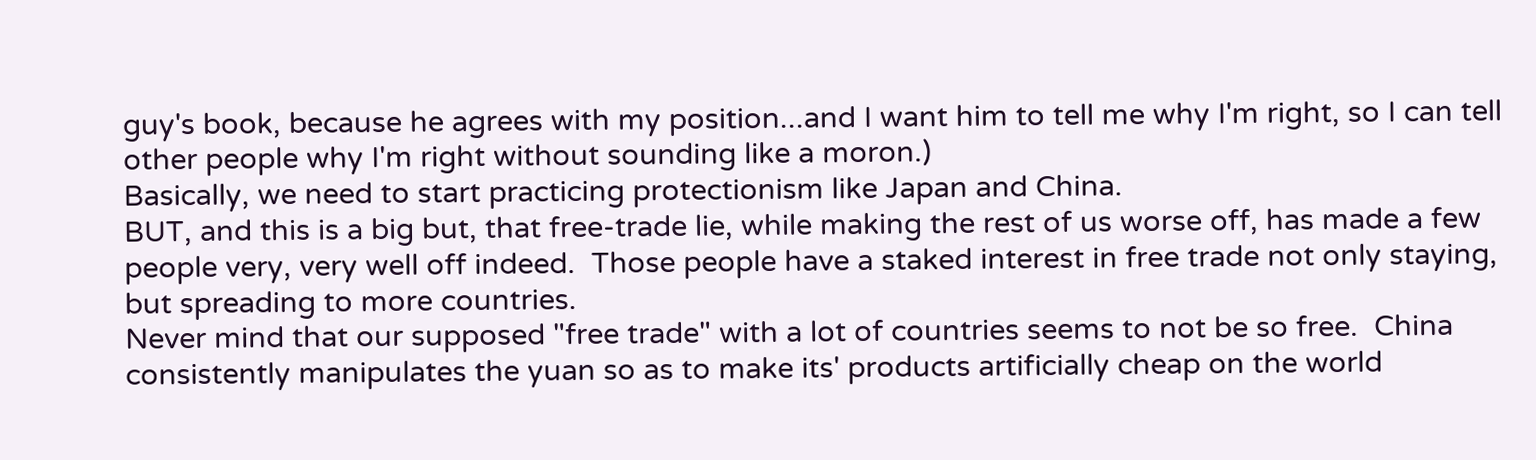guy's book, because he agrees with my position...and I want him to tell me why I'm right, so I can tell other people why I'm right without sounding like a moron.)
Basically, we need to start practicing protectionism like Japan and China.
BUT, and this is a big but, that free-trade lie, while making the rest of us worse off, has made a few people very, very well off indeed.  Those people have a staked interest in free trade not only staying, but spreading to more countries.
Never mind that our supposed "free trade" with a lot of countries seems to not be so free.  China consistently manipulates the yuan so as to make its' products artificially cheap on the world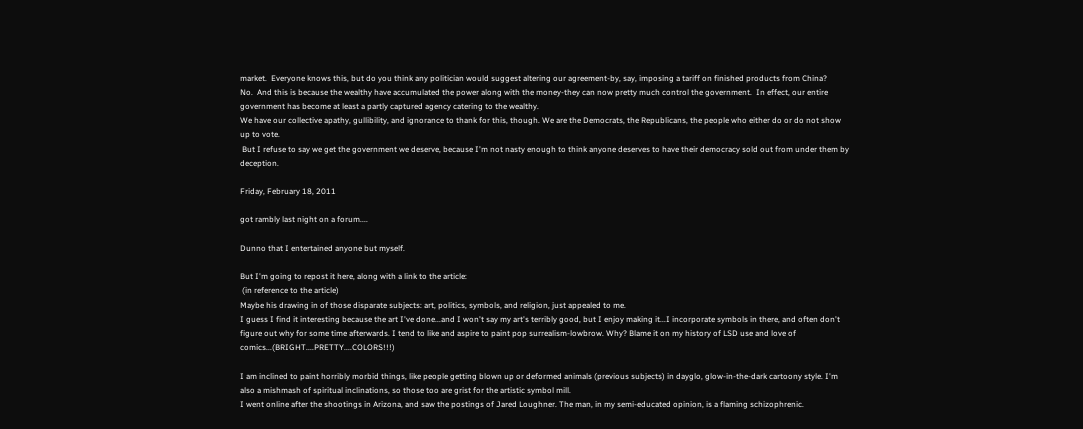market.  Everyone knows this, but do you think any politician would suggest altering our agreement-by, say, imposing a tariff on finished products from China?
No.  And this is because the wealthy have accumulated the power along with the money-they can now pretty much control the government.  In effect, our entire government has become at least a partly captured agency catering to the wealthy.
We have our collective apathy, gullibility, and ignorance to thank for this, though. We are the Democrats, the Republicans, the people who either do or do not show up to vote.
 But I refuse to say we get the government we deserve, because I'm not nasty enough to think anyone deserves to have their democracy sold out from under them by deception.

Friday, February 18, 2011

got rambly last night on a forum....

Dunno that I entertained anyone but myself.

But I'm going to repost it here, along with a link to the article:
 (in reference to the article)
Maybe his drawing in of those disparate subjects: art, politics, symbols, and religion, just appealed to me.
I guess I find it interesting because the art I've done...and I won't say my art's terribly good, but I enjoy making it...I incorporate symbols in there, and often don't figure out why for some time afterwards. I tend to like and aspire to paint pop surrealism-lowbrow. Why? Blame it on my history of LSD use and love of comics...(BRIGHT....PRETTY....COLORS!!!)

I am inclined to paint horribly morbid things, like people getting blown up or deformed animals (previous subjects) in dayglo, glow-in-the-dark cartoony style. I'm also a mishmash of spiritual inclinations, so those too are grist for the artistic symbol mill.
I went online after the shootings in Arizona, and saw the postings of Jared Loughner. The man, in my semi-educated opinion, is a flaming schizophrenic.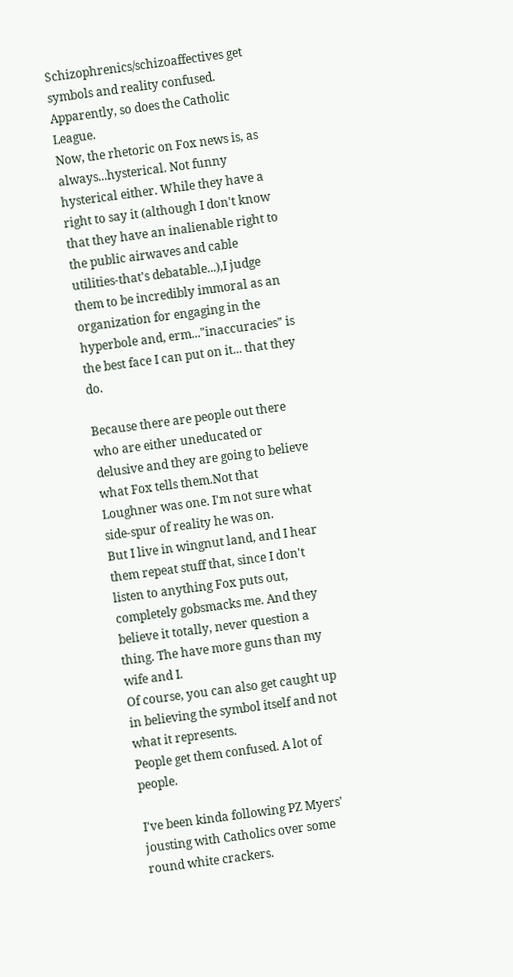Schizophrenics/schizoaffectives get symbols and reality confused. Apparently, so does the Catholic League.
Now, the rhetoric on Fox news is, as always...hysterical. Not funny hysterical either. While they have a right to say it (although I don't know that they have an inalienable right to the public airwaves and cable utilities-that's debatable...),I judge them to be incredibly immoral as an organization for engaging in the hyperbole and, erm..."inaccuracies" is the best face I can put on it... that they do.

Because there are people out there who are either uneducated or delusive and they are going to believe what Fox tells them.Not that Loughner was one. I'm not sure what side-spur of reality he was on.
But I live in wingnut land, and I hear them repeat stuff that, since I don't listen to anything Fox puts out, completely gobsmacks me. And they believe it totally, never question a thing. The have more guns than my wife and I.
Of course, you can also get caught up in believing the symbol itself and not what it represents.
People get them confused. A lot of people.

I've been kinda following PZ Myers' jousting with Catholics over some round white crackers.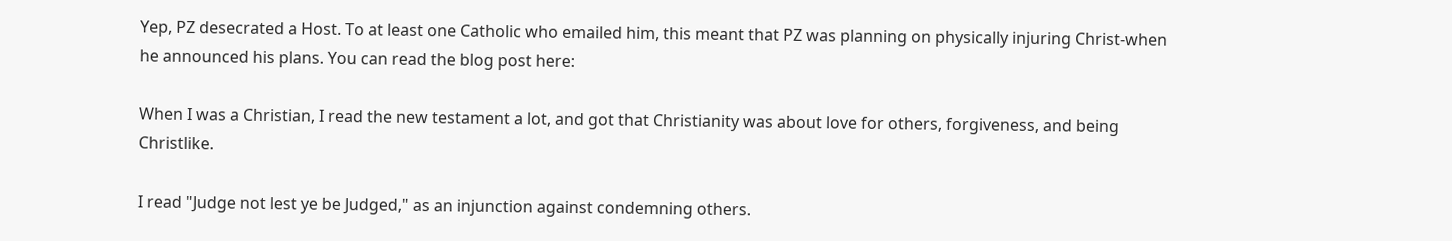Yep, PZ desecrated a Host. To at least one Catholic who emailed him, this meant that PZ was planning on physically injuring Christ-when he announced his plans. You can read the blog post here:

When I was a Christian, I read the new testament a lot, and got that Christianity was about love for others, forgiveness, and being Christlike.

I read "Judge not lest ye be Judged," as an injunction against condemning others.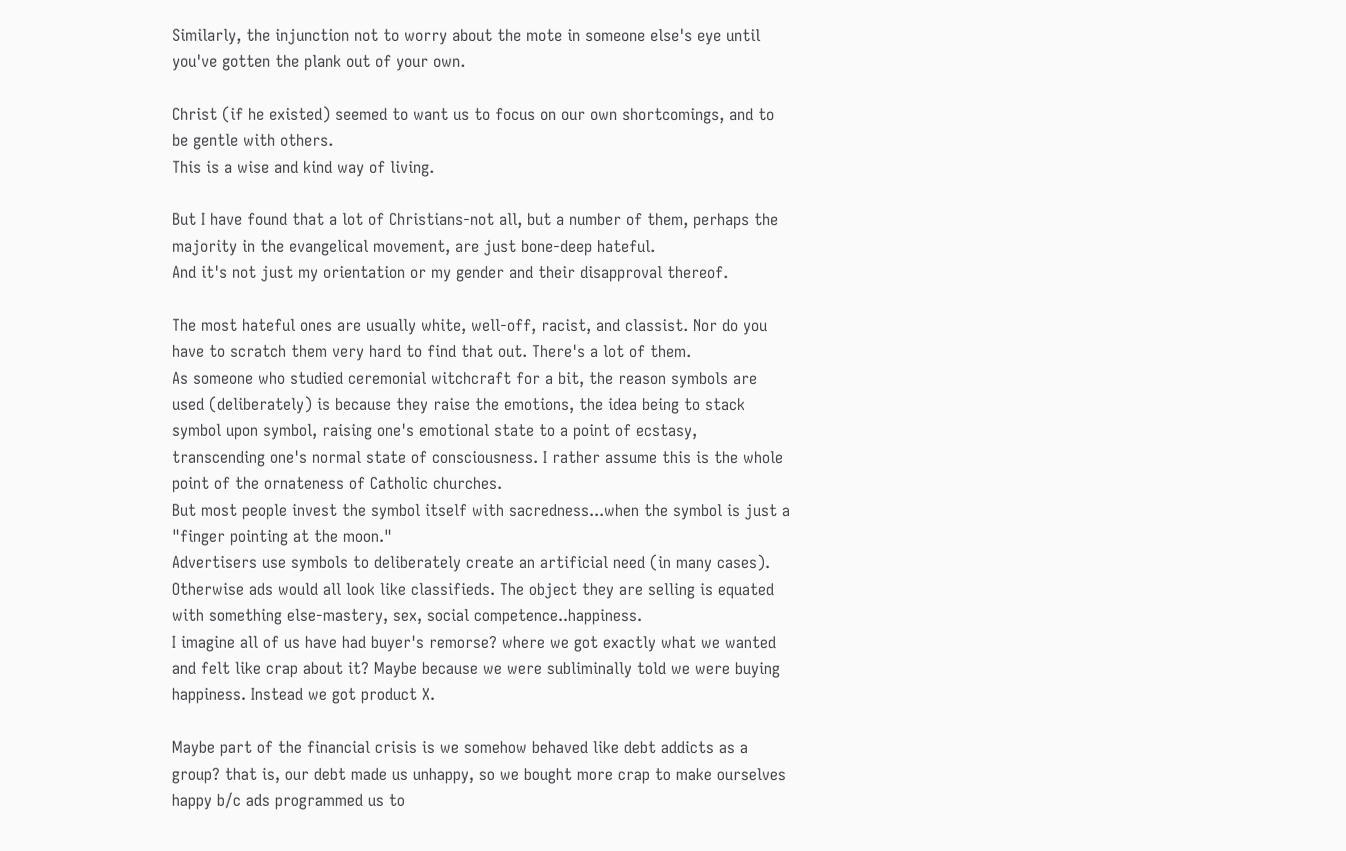Similarly, the injunction not to worry about the mote in someone else's eye until you've gotten the plank out of your own.

Christ (if he existed) seemed to want us to focus on our own shortcomings, and to be gentle with others.
This is a wise and kind way of living.

But I have found that a lot of Christians-not all, but a number of them, perhaps the majority in the evangelical movement, are just bone-deep hateful.
And it's not just my orientation or my gender and their disapproval thereof.

The most hateful ones are usually white, well-off, racist, and classist. Nor do you have to scratch them very hard to find that out. There's a lot of them.
As someone who studied ceremonial witchcraft for a bit, the reason symbols are used (deliberately) is because they raise the emotions, the idea being to stack symbol upon symbol, raising one's emotional state to a point of ecstasy, transcending one's normal state of consciousness. I rather assume this is the whole point of the ornateness of Catholic churches.
But most people invest the symbol itself with sacredness...when the symbol is just a "finger pointing at the moon."
Advertisers use symbols to deliberately create an artificial need (in many cases). Otherwise ads would all look like classifieds. The object they are selling is equated with something else-mastery, sex, social competence..happiness.
I imagine all of us have had buyer's remorse? where we got exactly what we wanted and felt like crap about it? Maybe because we were subliminally told we were buying happiness. Instead we got product X.

Maybe part of the financial crisis is we somehow behaved like debt addicts as a group? that is, our debt made us unhappy, so we bought more crap to make ourselves happy b/c ads programmed us to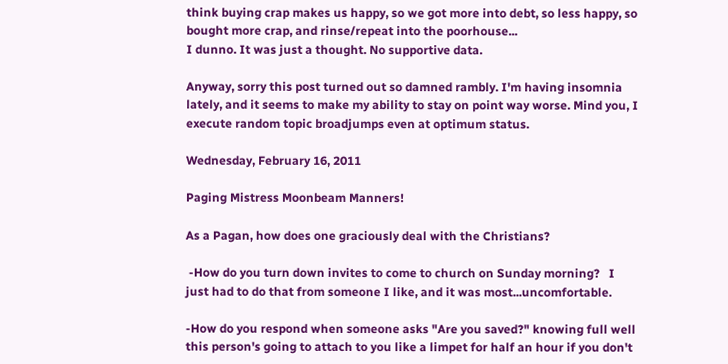think buying crap makes us happy, so we got more into debt, so less happy, so bought more crap, and rinse/repeat into the poorhouse...
I dunno. It was just a thought. No supportive data.

Anyway, sorry this post turned out so damned rambly. I'm having insomnia lately, and it seems to make my ability to stay on point way worse. Mind you, I execute random topic broadjumps even at optimum status.

Wednesday, February 16, 2011

Paging Mistress Moonbeam Manners!

As a Pagan, how does one graciously deal with the Christians?

 -How do you turn down invites to come to church on Sunday morning?   I just had to do that from someone I like, and it was most...uncomfortable.

-How do you respond when someone asks "Are you saved?" knowing full well this person's going to attach to you like a limpet for half an hour if you don't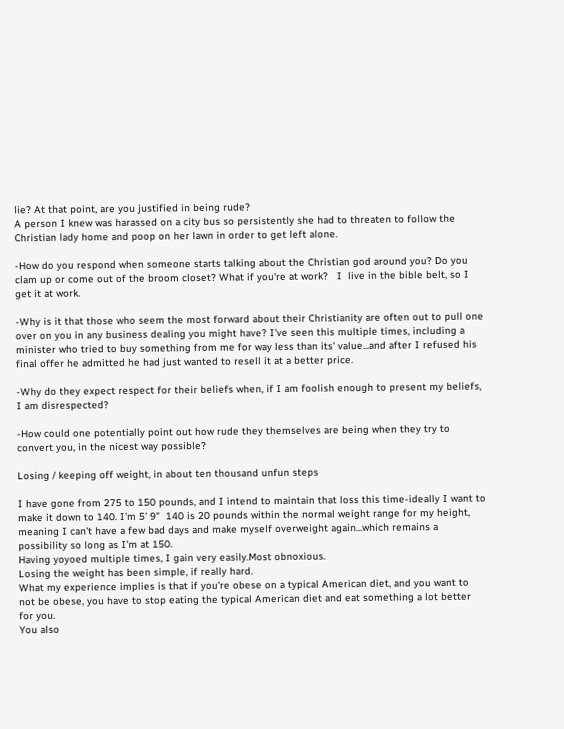lie? At that point, are you justified in being rude?
A person I knew was harassed on a city bus so persistently she had to threaten to follow the Christian lady home and poop on her lawn in order to get left alone.

-How do you respond when someone starts talking about the Christian god around you? Do you clam up or come out of the broom closet? What if you're at work?   I  live in the bible belt, so I get it at work.

-Why is it that those who seem the most forward about their Christianity are often out to pull one over on you in any business dealing you might have? I've seen this multiple times, including a minister who tried to buy something from me for way less than its' value...and after I refused his final offer he admitted he had just wanted to resell it at a better price.

-Why do they expect respect for their beliefs when, if I am foolish enough to present my beliefs, I am disrespected?

-How could one potentially point out how rude they themselves are being when they try to convert you, in the nicest way possible?

Losing / keeping off weight, in about ten thousand unfun steps

I have gone from 275 to 150 pounds, and I intend to maintain that loss this time-ideally I want to make it down to 140. I'm 5' 9"  140 is 20 pounds within the normal weight range for my height, meaning I can't have a few bad days and make myself overweight again...which remains a possibility so long as I'm at 150.
Having yoyoed multiple times, I gain very easily.Most obnoxious.
Losing the weight has been simple, if really hard.
What my experience implies is that if you're obese on a typical American diet, and you want to not be obese, you have to stop eating the typical American diet and eat something a lot better for you.
You also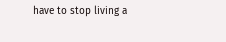have to stop living a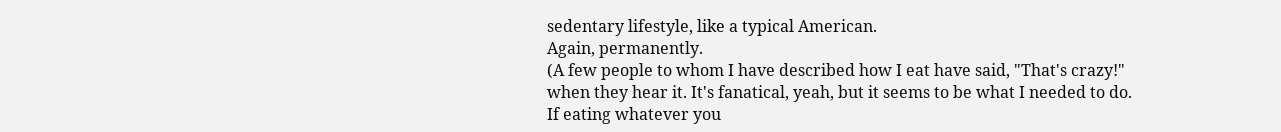sedentary lifestyle, like a typical American.
Again, permanently.
(A few people to whom I have described how I eat have said, "That's crazy!" when they hear it. It's fanatical, yeah, but it seems to be what I needed to do.  If eating whatever you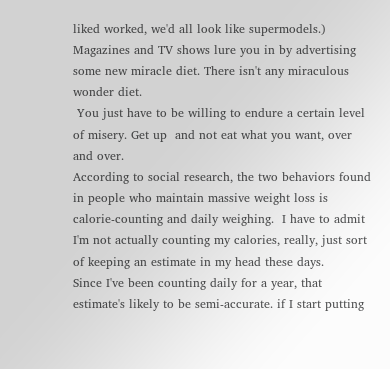liked worked, we'd all look like supermodels.)
Magazines and TV shows lure you in by advertising some new miracle diet. There isn't any miraculous wonder diet.
 You just have to be willing to endure a certain level of misery. Get up  and not eat what you want, over and over.
According to social research, the two behaviors found in people who maintain massive weight loss is calorie-counting and daily weighing.  I have to admit I'm not actually counting my calories, really, just sort of keeping an estimate in my head these days.
Since I've been counting daily for a year, that estimate's likely to be semi-accurate. if I start putting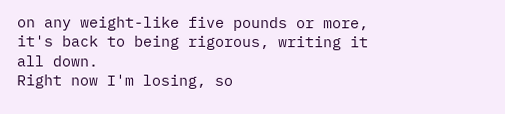on any weight-like five pounds or more, it's back to being rigorous, writing it all down.
Right now I'm losing, so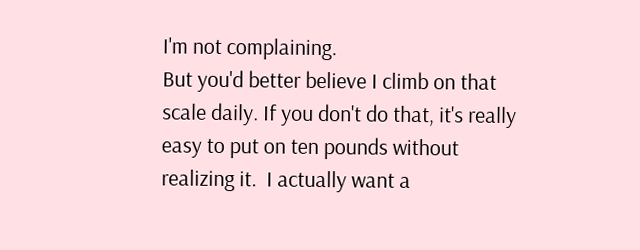I'm not complaining.
But you'd better believe I climb on that scale daily. If you don't do that, it's really easy to put on ten pounds without realizing it.  I actually want a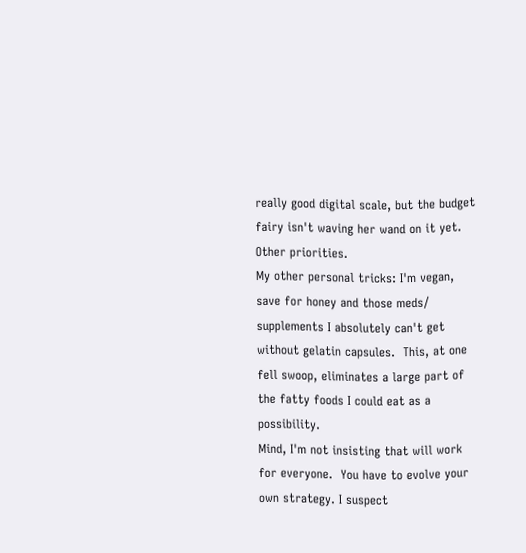really good digital scale, but the budget fairy isn't waving her wand on it yet. Other priorities.
My other personal tricks: I'm vegan, save for honey and those meds/ supplements I absolutely can't get without gelatin capsules.  This, at one fell swoop, eliminates a large part of the fatty foods I could eat as a possibility.
Mind, I'm not insisting that will work for everyone.  You have to evolve your own strategy. I suspect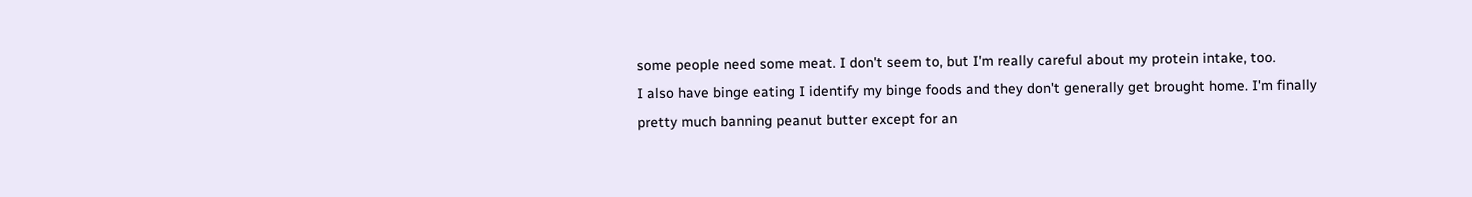some people need some meat. I don't seem to, but I'm really careful about my protein intake, too.
I also have binge eating I identify my binge foods and they don't generally get brought home. I'm finally pretty much banning peanut butter except for an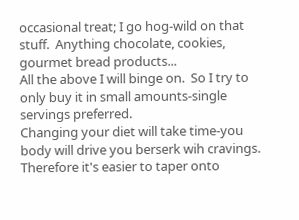occasional treat; I go hog-wild on that stuff.  Anything chocolate, cookies, gourmet bread products...
All the above I will binge on.  So I try to only buy it in small amounts-single servings preferred.
Changing your diet will take time-you body will drive you berserk wih cravings.  Therefore it's easier to taper onto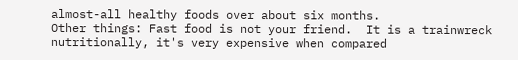almost-all healthy foods over about six months.
Other things: Fast food is not your friend.  It is a trainwreck nutritionally, it's very expensive when compared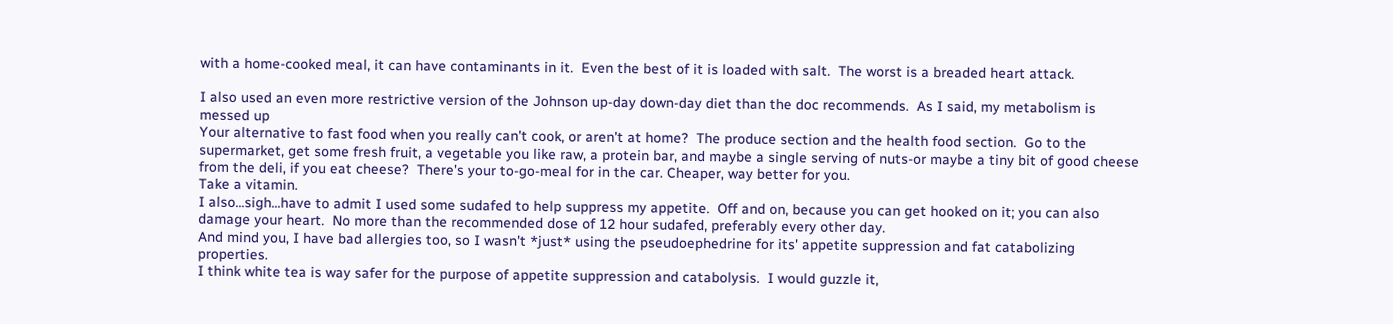with a home-cooked meal, it can have contaminants in it.  Even the best of it is loaded with salt.  The worst is a breaded heart attack.

I also used an even more restrictive version of the Johnson up-day down-day diet than the doc recommends.  As I said, my metabolism is messed up
Your alternative to fast food when you really can't cook, or aren't at home?  The produce section and the health food section.  Go to the supermarket, get some fresh fruit, a vegetable you like raw, a protein bar, and maybe a single serving of nuts-or maybe a tiny bit of good cheese from the deli, if you eat cheese?  There's your to-go-meal for in the car. Cheaper, way better for you.
Take a vitamin.
I also...sigh...have to admit I used some sudafed to help suppress my appetite.  Off and on, because you can get hooked on it; you can also damage your heart.  No more than the recommended dose of 12 hour sudafed, preferably every other day.
And mind you, I have bad allergies too, so I wasn't *just* using the pseudoephedrine for its' appetite suppression and fat catabolizing properties.
I think white tea is way safer for the purpose of appetite suppression and catabolysis.  I would guzzle it,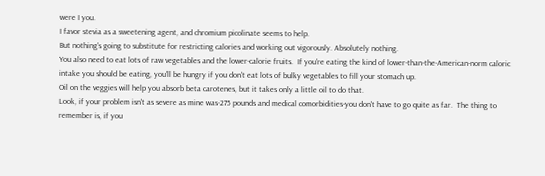were I you.
I favor stevia as a sweetening agent, and chromium picolinate seems to help.
But nothing's going to substitute for restricting calories and working out vigorously. Absolutely nothing.
You also need to eat lots of raw vegetables and the lower-calorie fruits.  If you're eating the kind of lower-than-the-American-norm caloric intake you should be eating, you'll be hungry if you don't eat lots of bulky vegetables to fill your stomach up.
Oil on the veggies will help you absorb beta carotenes, but it takes only a little oil to do that.
Look, if your problem isn't as severe as mine was-275 pounds and medical comorbidities-you don't have to go quite as far.  The thing to remember is, if you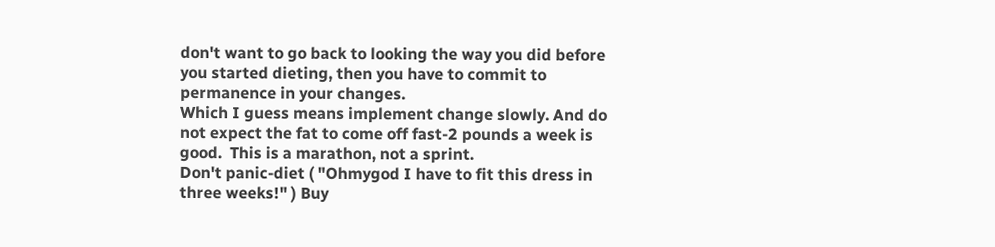don't want to go back to looking the way you did before you started dieting, then you have to commit to permanence in your changes.
Which I guess means implement change slowly. And do not expect the fat to come off fast-2 pounds a week is good.  This is a marathon, not a sprint.
Don't panic-diet ( "Ohmygod I have to fit this dress in three weeks!" ) Buy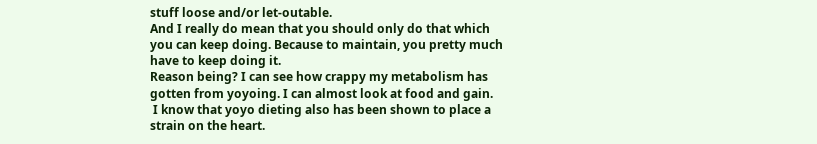stuff loose and/or let-outable.
And I really do mean that you should only do that which you can keep doing. Because to maintain, you pretty much have to keep doing it.
Reason being? I can see how crappy my metabolism has gotten from yoyoing. I can almost look at food and gain.
 I know that yoyo dieting also has been shown to place a strain on the heart.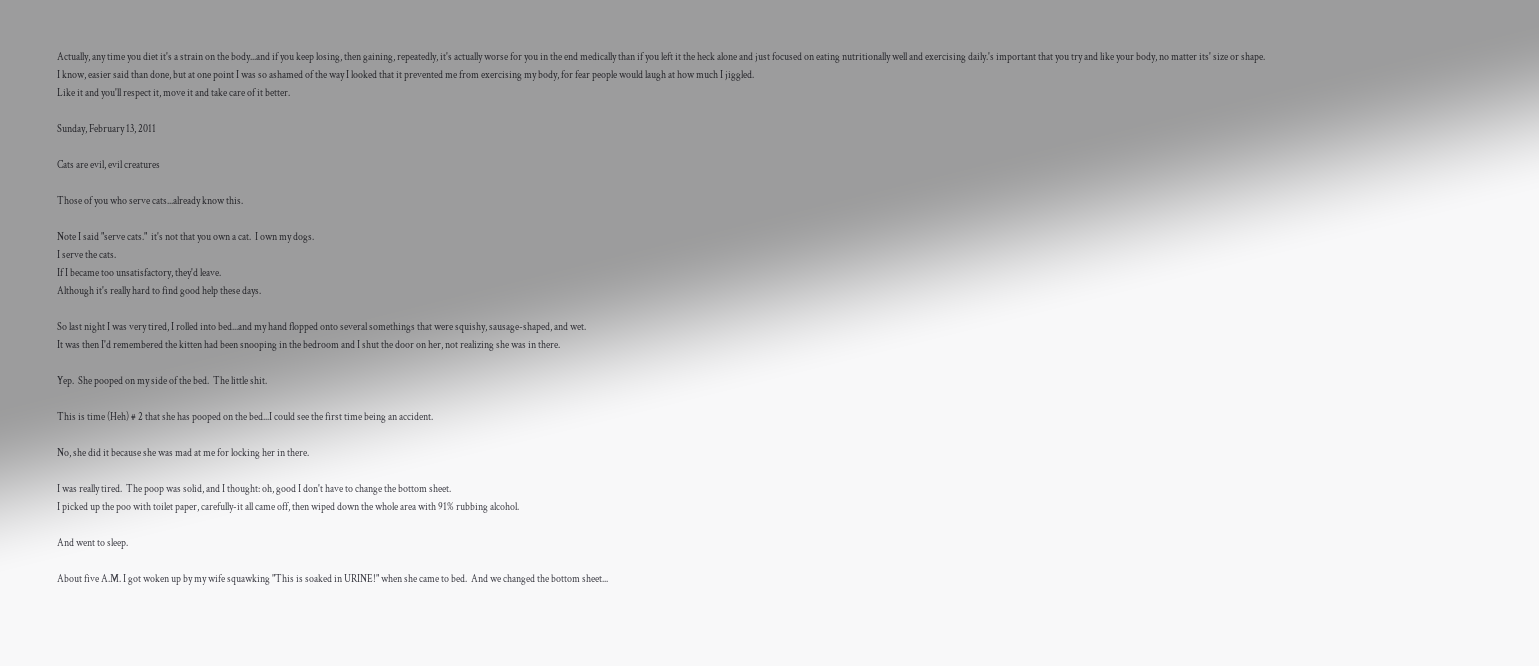Actually, any time you diet it's a strain on the body...and if you keep losing, then gaining, repeatedly, it's actually worse for you in the end medically than if you left it the heck alone and just focused on eating nutritionally well and exercising daily.'s important that you try and like your body, no matter its' size or shape.
I know, easier said than done, but at one point I was so ashamed of the way I looked that it prevented me from exercising my body, for fear people would laugh at how much I jiggled.
Like it and you'll respect it, move it and take care of it better.

Sunday, February 13, 2011

Cats are evil, evil creatures

Those of you who serve cats...already know this.

Note I said "serve cats."  it's not that you own a cat.  I own my dogs.
I serve the cats.
If I became too unsatisfactory, they'd leave.
Although it's really hard to find good help these days.

So last night I was very tired, I rolled into bed...and my hand flopped onto several somethings that were squishy, sausage-shaped, and wet.
It was then I'd remembered the kitten had been snooping in the bedroom and I shut the door on her, not realizing she was in there.

Yep.  She pooped on my side of the bed.  The little shit.

This is time (Heh) # 2 that she has pooped on the bed...I could see the first time being an accident.

No, she did it because she was mad at me for locking her in there.

I was really tired.  The poop was solid, and I thought: oh, good I don't have to change the bottom sheet.
I picked up the poo with toilet paper, carefully-it all came off, then wiped down the whole area with 91% rubbing alcohol.

And went to sleep.

About five A.M. I got woken up by my wife squawking "This is soaked in URINE!" when she came to bed.  And we changed the bottom sheet...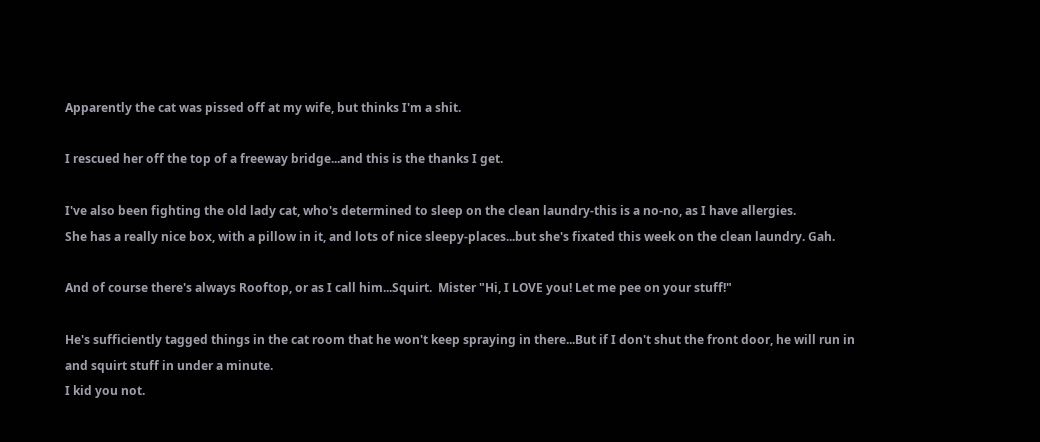Apparently the cat was pissed off at my wife, but thinks I'm a shit.

I rescued her off the top of a freeway bridge...and this is the thanks I get.

I've also been fighting the old lady cat, who's determined to sleep on the clean laundry-this is a no-no, as I have allergies.
She has a really nice box, with a pillow in it, and lots of nice sleepy-places...but she's fixated this week on the clean laundry. Gah.

And of course there's always Rooftop, or as I call him...Squirt.  Mister "Hi, I LOVE you! Let me pee on your stuff!"

He's sufficiently tagged things in the cat room that he won't keep spraying in there...But if I don't shut the front door, he will run in and squirt stuff in under a minute.
I kid you not.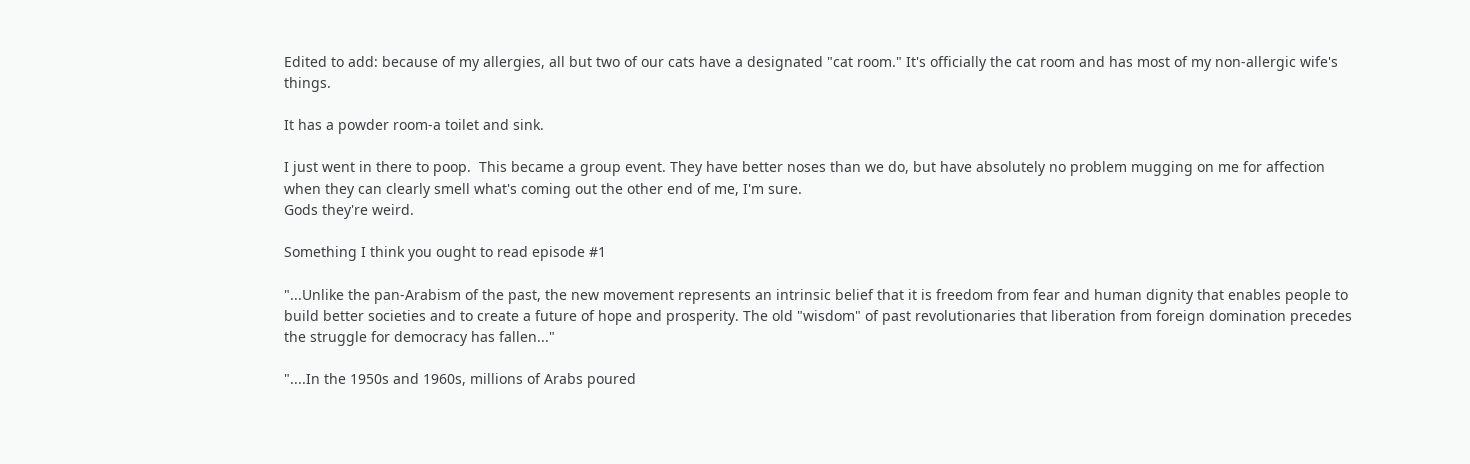Edited to add: because of my allergies, all but two of our cats have a designated "cat room." It's officially the cat room and has most of my non-allergic wife's things.

It has a powder room-a toilet and sink.

I just went in there to poop.  This became a group event. They have better noses than we do, but have absolutely no problem mugging on me for affection when they can clearly smell what's coming out the other end of me, I'm sure.
Gods they're weird.

Something I think you ought to read episode #1

"...Unlike the pan-Arabism of the past, the new movement represents an intrinsic belief that it is freedom from fear and human dignity that enables people to build better societies and to create a future of hope and prosperity. The old "wisdom" of past revolutionaries that liberation from foreign domination precedes the struggle for democracy has fallen..."

"....In the 1950s and 1960s, millions of Arabs poured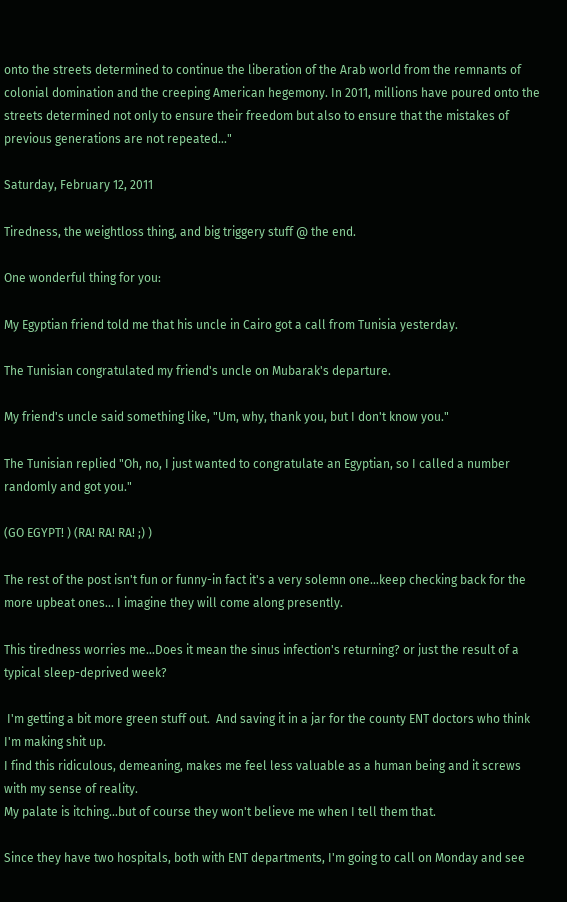onto the streets determined to continue the liberation of the Arab world from the remnants of colonial domination and the creeping American hegemony. In 2011, millions have poured onto the streets determined not only to ensure their freedom but also to ensure that the mistakes of previous generations are not repeated..."

Saturday, February 12, 2011

Tiredness, the weightloss thing, and big triggery stuff @ the end.

One wonderful thing for you:

My Egyptian friend told me that his uncle in Cairo got a call from Tunisia yesterday.

The Tunisian congratulated my friend's uncle on Mubarak's departure.

My friend's uncle said something like, "Um, why, thank you, but I don't know you."

The Tunisian replied "Oh, no, I just wanted to congratulate an Egyptian, so I called a number randomly and got you."

(GO EGYPT! ) (RA! RA! RA! ;) )

The rest of the post isn't fun or funny-in fact it's a very solemn one...keep checking back for the more upbeat ones... I imagine they will come along presently.

This tiredness worries me...Does it mean the sinus infection's returning? or just the result of a typical sleep-deprived week?

 I'm getting a bit more green stuff out.  And saving it in a jar for the county ENT doctors who think I'm making shit up.
I find this ridiculous, demeaning, makes me feel less valuable as a human being and it screws with my sense of reality.
My palate is itching...but of course they won't believe me when I tell them that.

Since they have two hospitals, both with ENT departments, I'm going to call on Monday and see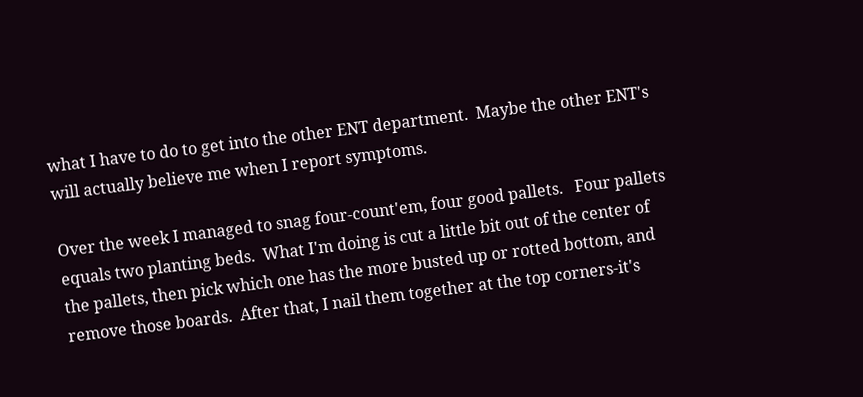what I have to do to get into the other ENT department.  Maybe the other ENT's will actually believe me when I report symptoms.

Over the week I managed to snag four-count'em, four good pallets.   Four pallets equals two planting beds.  What I'm doing is cut a little bit out of the center of the pallets, then pick which one has the more busted up or rotted bottom, and remove those boards.  After that, I nail them together at the top corners-it's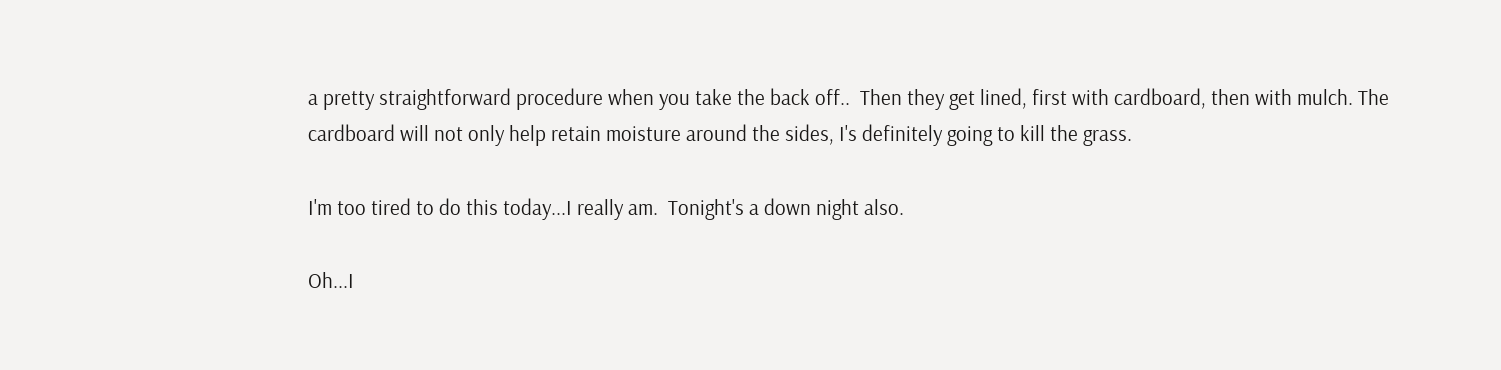a pretty straightforward procedure when you take the back off..  Then they get lined, first with cardboard, then with mulch. The cardboard will not only help retain moisture around the sides, I's definitely going to kill the grass.

I'm too tired to do this today...I really am.  Tonight's a down night also.

Oh...I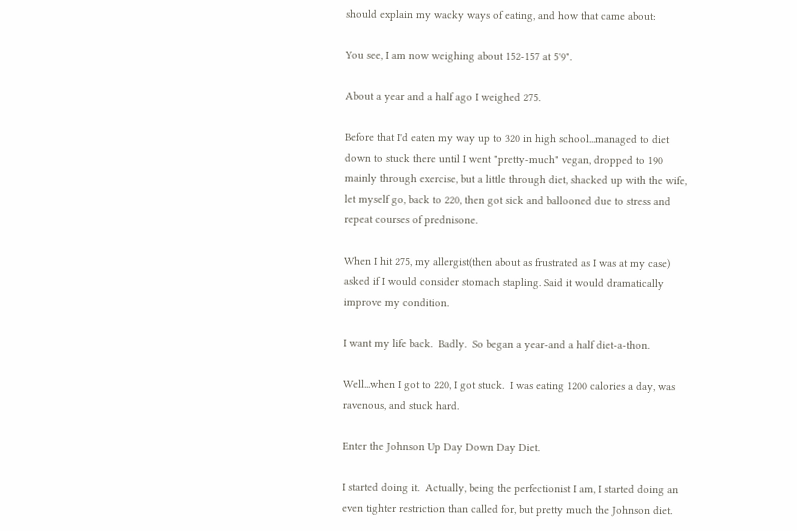should explain my wacky ways of eating, and how that came about:

You see, I am now weighing about 152-157 at 5'9".

About a year and a half ago I weighed 275.

Before that I'd eaten my way up to 320 in high school...managed to diet down to stuck there until I went "pretty-much" vegan, dropped to 190 mainly through exercise, but a little through diet, shacked up with the wife, let myself go, back to 220, then got sick and ballooned due to stress and repeat courses of prednisone.

When I hit 275, my allergist(then about as frustrated as I was at my case) asked if I would consider stomach stapling. Said it would dramatically improve my condition.

I want my life back.  Badly.  So began a year-and a half diet-a-thon.

Well...when I got to 220, I got stuck.  I was eating 1200 calories a day, was ravenous, and stuck hard.

Enter the Johnson Up Day Down Day Diet.

I started doing it.  Actually, being the perfectionist I am, I started doing an even tighter restriction than called for, but pretty much the Johnson diet.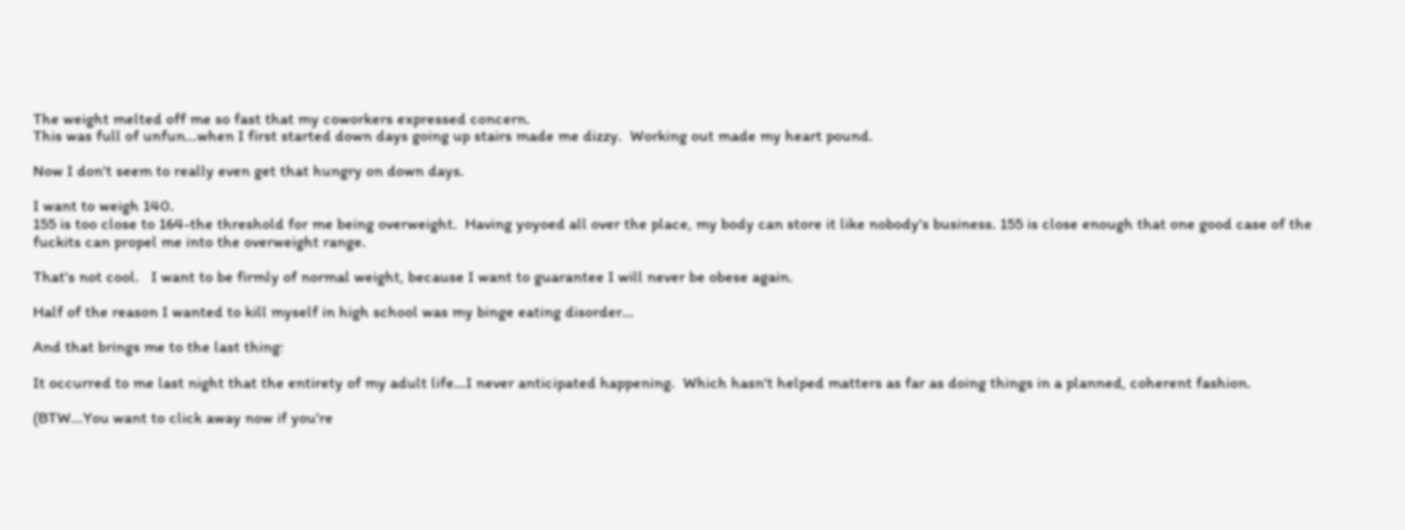The weight melted off me so fast that my coworkers expressed concern.
This was full of unfun...when I first started down days going up stairs made me dizzy.  Working out made my heart pound.

Now I don't seem to really even get that hungry on down days.

I want to weigh 140.
155 is too close to 164-the threshold for me being overweight.  Having yoyoed all over the place, my body can store it like nobody's business. 155 is close enough that one good case of the fuckits can propel me into the overweight range.

That's not cool.   I want to be firmly of normal weight, because I want to guarantee I will never be obese again.

Half of the reason I wanted to kill myself in high school was my binge eating disorder...

And that brings me to the last thing:

It occurred to me last night that the entirety of my adult life...I never anticipated happening.  Which hasn't helped matters as far as doing things in a planned, coherent fashion.

(BTW...You want to click away now if you're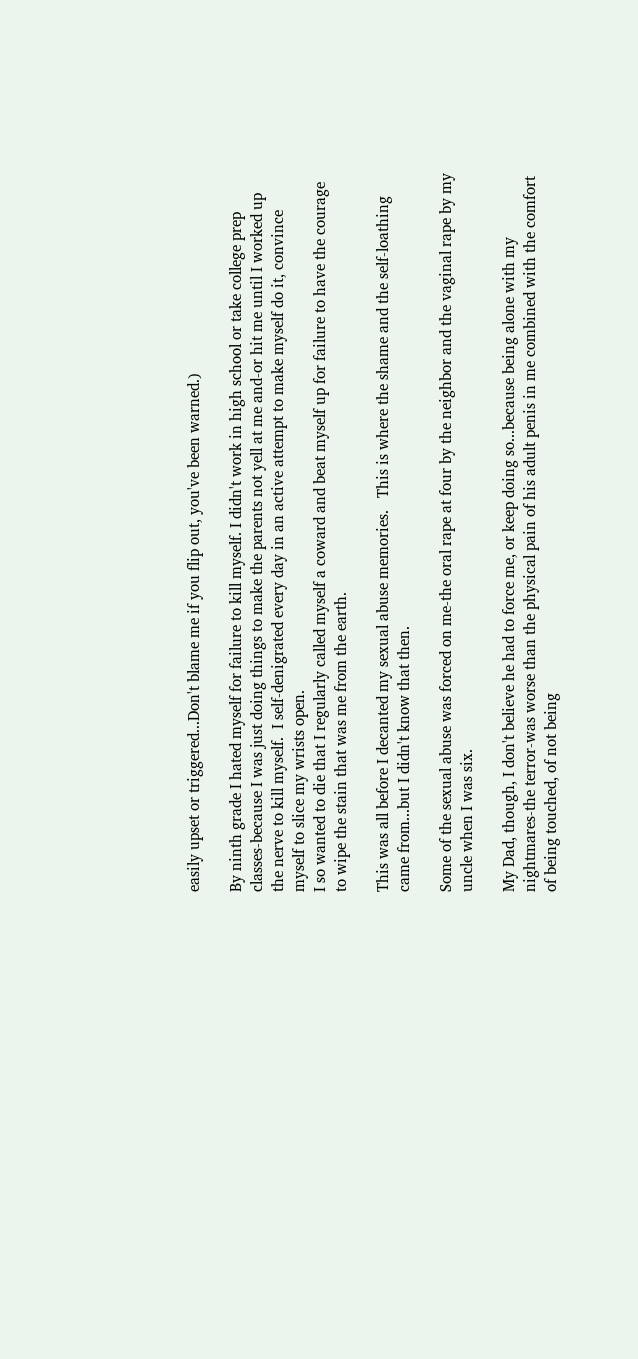easily upset or triggered...Don't blame me if you flip out, you've been warned.)

By ninth grade I hated myself for failure to kill myself. I didn't work in high school or take college prep classes-because I was just doing things to make the parents not yell at me and-or hit me until I worked up the nerve to kill myself.  I self-denigrated every day in an active attempt to make myself do it, convince myself to slice my wrists open.
I so wanted to die that I regularly called myself a coward and beat myself up for failure to have the courage to wipe the stain that was me from the earth.

This was all before I decanted my sexual abuse memories.   This is where the shame and the self-loathing came from...but I didn't know that then.

Some of the sexual abuse was forced on me-the oral rape at four by the neighbor and the vaginal rape by my uncle when I was six.

My Dad, though, I don't believe he had to force me, or keep doing so...because being alone with my nightmares-the terror-was worse than the physical pain of his adult penis in me combined with the comfort of being touched, of not being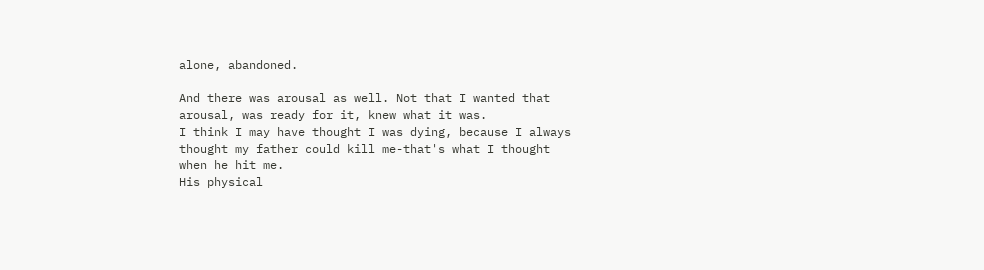alone, abandoned.

And there was arousal as well. Not that I wanted that arousal, was ready for it, knew what it was.
I think I may have thought I was dying, because I always thought my father could kill me-that's what I thought when he hit me.
His physical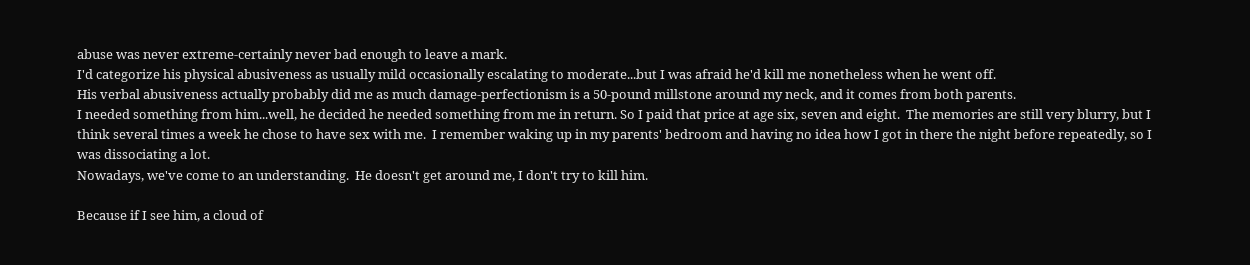abuse was never extreme-certainly never bad enough to leave a mark.
I'd categorize his physical abusiveness as usually mild occasionally escalating to moderate...but I was afraid he'd kill me nonetheless when he went off.
His verbal abusiveness actually probably did me as much damage-perfectionism is a 50-pound millstone around my neck, and it comes from both parents.
I needed something from him...well, he decided he needed something from me in return. So I paid that price at age six, seven and eight.  The memories are still very blurry, but I think several times a week he chose to have sex with me.  I remember waking up in my parents' bedroom and having no idea how I got in there the night before repeatedly, so I was dissociating a lot.
Nowadays, we've come to an understanding.  He doesn't get around me, I don't try to kill him.

Because if I see him, a cloud of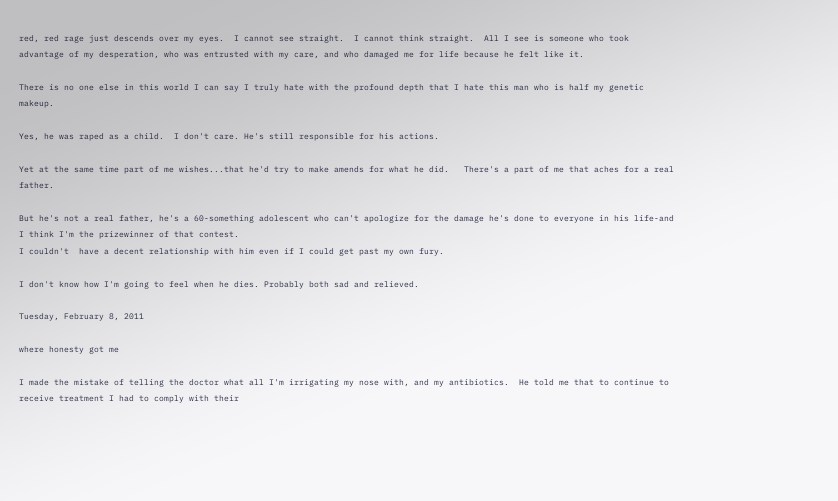red, red rage just descends over my eyes.  I cannot see straight.  I cannot think straight.  All I see is someone who took advantage of my desperation, who was entrusted with my care, and who damaged me for life because he felt like it.

There is no one else in this world I can say I truly hate with the profound depth that I hate this man who is half my genetic makeup.

Yes, he was raped as a child.  I don't care. He's still responsible for his actions.

Yet at the same time part of me wishes...that he'd try to make amends for what he did.   There's a part of me that aches for a real father.

But he's not a real father, he's a 60-something adolescent who can't apologize for the damage he's done to everyone in his life-and I think I'm the prizewinner of that contest.
I couldn't  have a decent relationship with him even if I could get past my own fury.

I don't know how I'm going to feel when he dies. Probably both sad and relieved.

Tuesday, February 8, 2011

where honesty got me

I made the mistake of telling the doctor what all I'm irrigating my nose with, and my antibiotics.  He told me that to continue to receive treatment I had to comply with their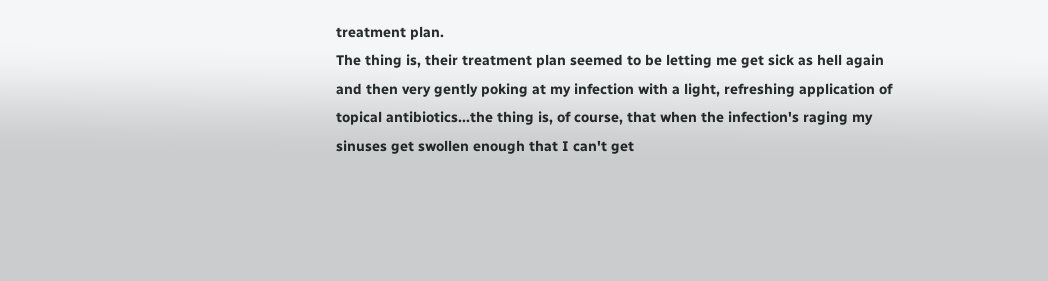treatment plan.
The thing is, their treatment plan seemed to be letting me get sick as hell again and then very gently poking at my infection with a light, refreshing application of topical antibiotics...the thing is, of course, that when the infection's raging my sinuses get swollen enough that I can't get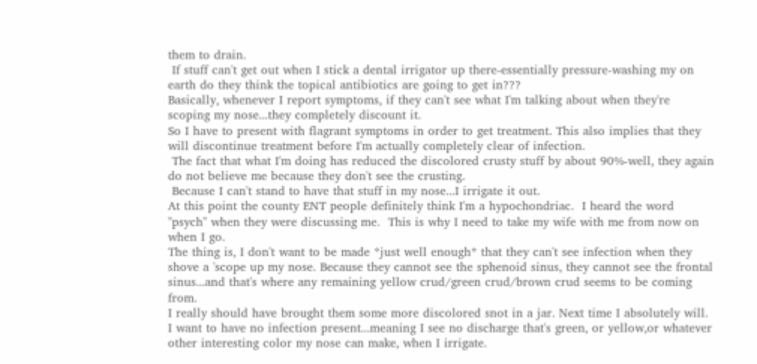them to drain.
 If stuff can't get out when I stick a dental irrigator up there-essentially pressure-washing my on earth do they think the topical antibiotics are going to get in???
Basically, whenever I report symptoms, if they can't see what I'm talking about when they're scoping my nose...they completely discount it.
So I have to present with flagrant symptoms in order to get treatment. This also implies that they will discontinue treatment before I'm actually completely clear of infection.
 The fact that what I'm doing has reduced the discolored crusty stuff by about 90%-well, they again do not believe me because they don't see the crusting.
 Because I can't stand to have that stuff in my nose...I irrigate it out.
At this point the county ENT people definitely think I'm a hypochondriac.  I heard the word "psych" when they were discussing me.  This is why I need to take my wife with me from now on when I go.
The thing is, I don't want to be made *just well enough* that they can't see infection when they shove a 'scope up my nose. Because they cannot see the sphenoid sinus, they cannot see the frontal sinus...and that's where any remaining yellow crud/green crud/brown crud seems to be coming from.
I really should have brought them some more discolored snot in a jar. Next time I absolutely will.
I want to have no infection present...meaning I see no discharge that's green, or yellow,or whatever other interesting color my nose can make, when I irrigate.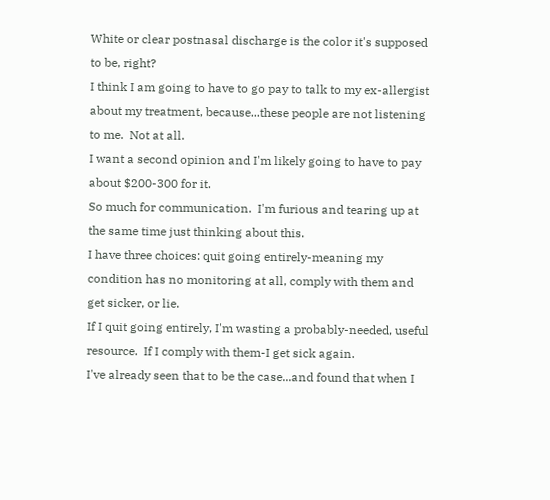White or clear postnasal discharge is the color it's supposed to be, right?
I think I am going to have to go pay to talk to my ex-allergist about my treatment, because...these people are not listening to me.  Not at all.
I want a second opinion and I'm likely going to have to pay about $200-300 for it.
So much for communication.  I'm furious and tearing up at the same time just thinking about this.
I have three choices: quit going entirely-meaning my condition has no monitoring at all, comply with them and get sicker, or lie.
If I quit going entirely, I'm wasting a probably-needed, useful resource.  If I comply with them-I get sick again.
I've already seen that to be the case...and found that when I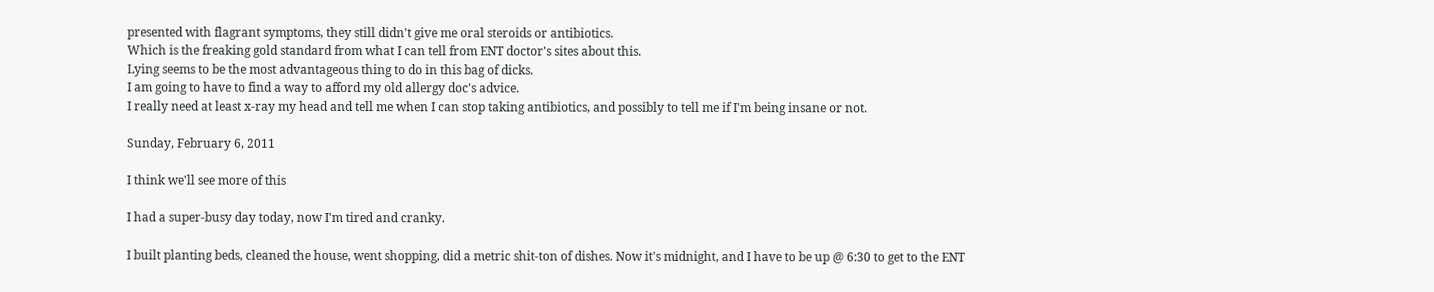presented with flagrant symptoms, they still didn't give me oral steroids or antibiotics.
Which is the freaking gold standard from what I can tell from ENT doctor's sites about this.
Lying seems to be the most advantageous thing to do in this bag of dicks.
I am going to have to find a way to afford my old allergy doc's advice.
I really need at least x-ray my head and tell me when I can stop taking antibiotics, and possibly to tell me if I'm being insane or not.

Sunday, February 6, 2011

I think we'll see more of this

I had a super-busy day today, now I'm tired and cranky.

I built planting beds, cleaned the house, went shopping, did a metric shit-ton of dishes. Now it's midnight, and I have to be up @ 6:30 to get to the ENT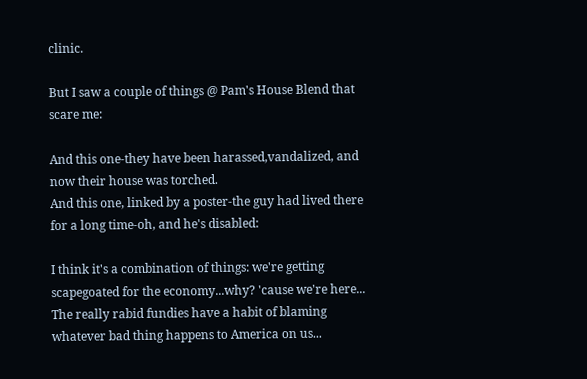clinic.

But I saw a couple of things @ Pam's House Blend that scare me:

And this one-they have been harassed,vandalized, and now their house was torched.
And this one, linked by a poster-the guy had lived there for a long time-oh, and he's disabled:

I think it's a combination of things: we're getting scapegoated for the economy...why? 'cause we're here...
The really rabid fundies have a habit of blaming whatever bad thing happens to America on us...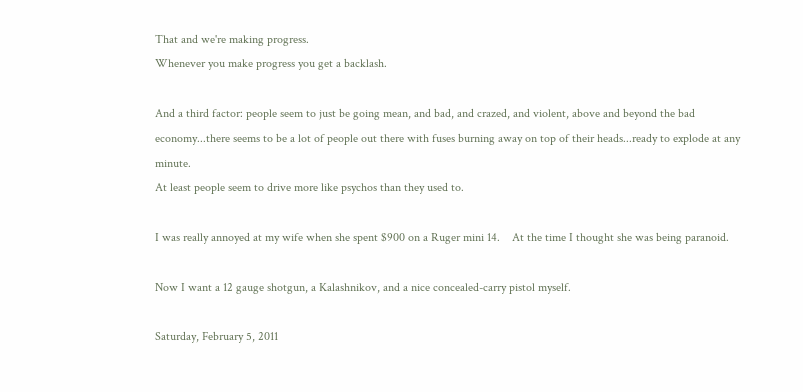That and we're making progress.
Whenever you make progress you get a backlash.

And a third factor: people seem to just be going mean, and bad, and crazed, and violent, above and beyond the bad economy...there seems to be a lot of people out there with fuses burning away on top of their heads...ready to explode at any minute.
At least people seem to drive more like psychos than they used to.

I was really annoyed at my wife when she spent $900 on a Ruger mini 14.    At the time I thought she was being paranoid.

Now I want a 12 gauge shotgun, a Kalashnikov, and a nice concealed-carry pistol myself.

Saturday, February 5, 2011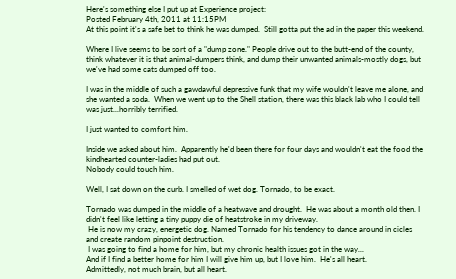Here's something else I put up at Experience project:
Posted February 4th, 2011 at 11:15PM
At this point it's a safe bet to think he was dumped.  Still gotta put the ad in the paper this weekend.

Where I live seems to be sort of a "dump zone." People drive out to the butt-end of the county, think whatever it is that animal-dumpers think, and dump their unwanted animals-mostly dogs, but we've had some cats dumped off too.

I was in the middle of such a gawdawful depressive funk that my wife wouldn't leave me alone, and she wanted a soda.  When we went up to the Shell station, there was this black lab who I could tell was just...horribly terrified.

I just wanted to comfort him.

Inside we asked about him.  Apparently he'd been there for four days and wouldn't eat the food the kindhearted counter-ladies had put out.
Nobody could touch him.

Well, I sat down on the curb. I smelled of wet dog. Tornado, to be exact.

Tornado was dumped in the middle of a heatwave and drought.  He was about a month old then. I didn't feel like letting a tiny puppy die of heatstroke in my driveway.
 He is now my crazy, energetic dog. Named Tornado for his tendency to dance around in cicles and create random pinpoint destruction.
 I was going to find a home for him, but my chronic health issues got in the way...
And if I find a better home for him I will give him up, but I love him.  He's all heart.
Admittedly, not much brain, but all heart.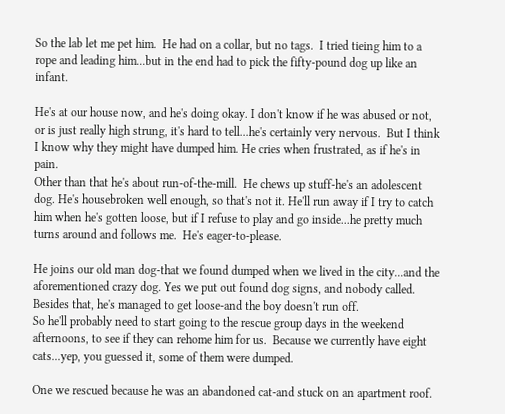So the lab let me pet him.  He had on a collar, but no tags.  I tried tieing him to a rope and leading him...but in the end had to pick the fifty-pound dog up like an infant.

He's at our house now, and he's doing okay. I don't know if he was abused or not, or is just really high strung, it's hard to tell...he's certainly very nervous.  But I think I know why they might have dumped him. He cries when frustrated, as if he's in pain.
Other than that he's about run-of-the-mill.  He chews up stuff-he's an adolescent dog. He's housebroken well enough, so that's not it. He'll run away if I try to catch him when he's gotten loose, but if I refuse to play and go inside...he pretty much turns around and follows me.  He's eager-to-please.

He joins our old man dog-that we found dumped when we lived in the city...and the aforementioned crazy dog. Yes we put out found dog signs, and nobody called.  Besides that, he's managed to get loose-and the boy doesn't run off.
So he'll probably need to start going to the rescue group days in the weekend afternoons, to see if they can rehome him for us.  Because we currently have eight cats...yep, you guessed it, some of them were dumped.

One we rescued because he was an abandoned cat-and stuck on an apartment roof.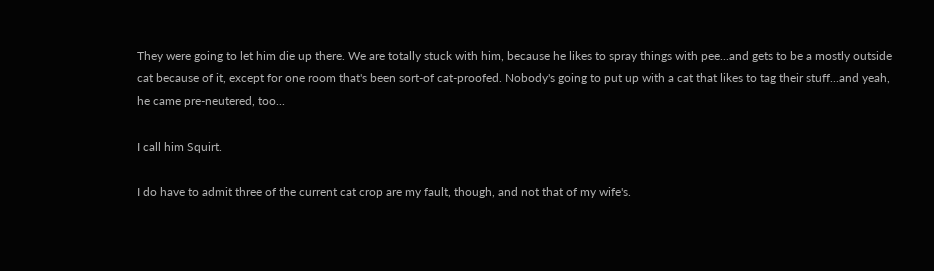They were going to let him die up there. We are totally stuck with him, because he likes to spray things with pee...and gets to be a mostly outside cat because of it, except for one room that's been sort-of cat-proofed. Nobody's going to put up with a cat that likes to tag their stuff...and yeah, he came pre-neutered, too...

I call him Squirt.

I do have to admit three of the current cat crop are my fault, though, and not that of my wife's.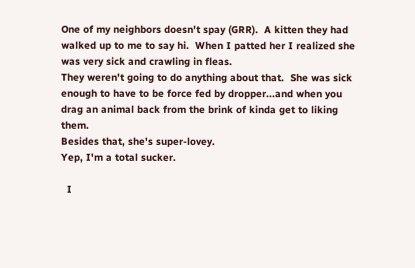One of my neighbors doesn't spay (GRR).  A kitten they had walked up to me to say hi.  When I patted her I realized she was very sick and crawling in fleas.
They weren't going to do anything about that.  She was sick enough to have to be force fed by dropper...and when you drag an animal back from the brink of kinda get to liking them.
Besides that, she's super-lovey.
Yep, I'm a total sucker.

  I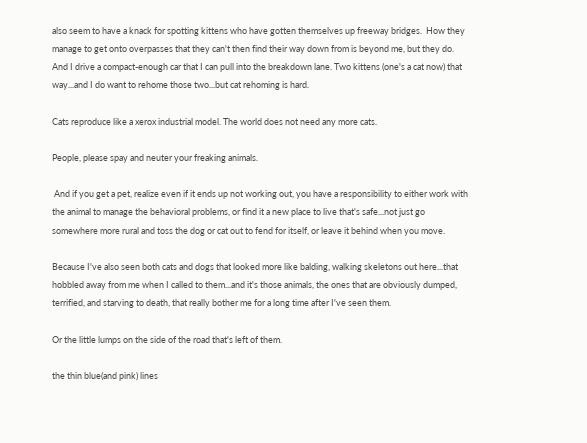also seem to have a knack for spotting kittens who have gotten themselves up freeway bridges.  How they manage to get onto overpasses that they can't then find their way down from is beyond me, but they do.  And I drive a compact-enough car that I can pull into the breakdown lane. Two kittens (one's a cat now) that way...and I do want to rehome those two...but cat rehoming is hard.

Cats reproduce like a xerox industrial model. The world does not need any more cats.

People, please spay and neuter your freaking animals.

 And if you get a pet, realize even if it ends up not working out, you have a responsibility to either work with the animal to manage the behavioral problems, or find it a new place to live that's safe...not just go somewhere more rural and toss the dog or cat out to fend for itself, or leave it behind when you move.

Because I've also seen both cats and dogs that looked more like balding, walking skeletons out here...that hobbled away from me when I called to them...and it's those animals, the ones that are obviously dumped, terrified, and starving to death, that really bother me for a long time after I've seen them.

Or the little lumps on the side of the road that's left of them.

the thin blue(and pink) lines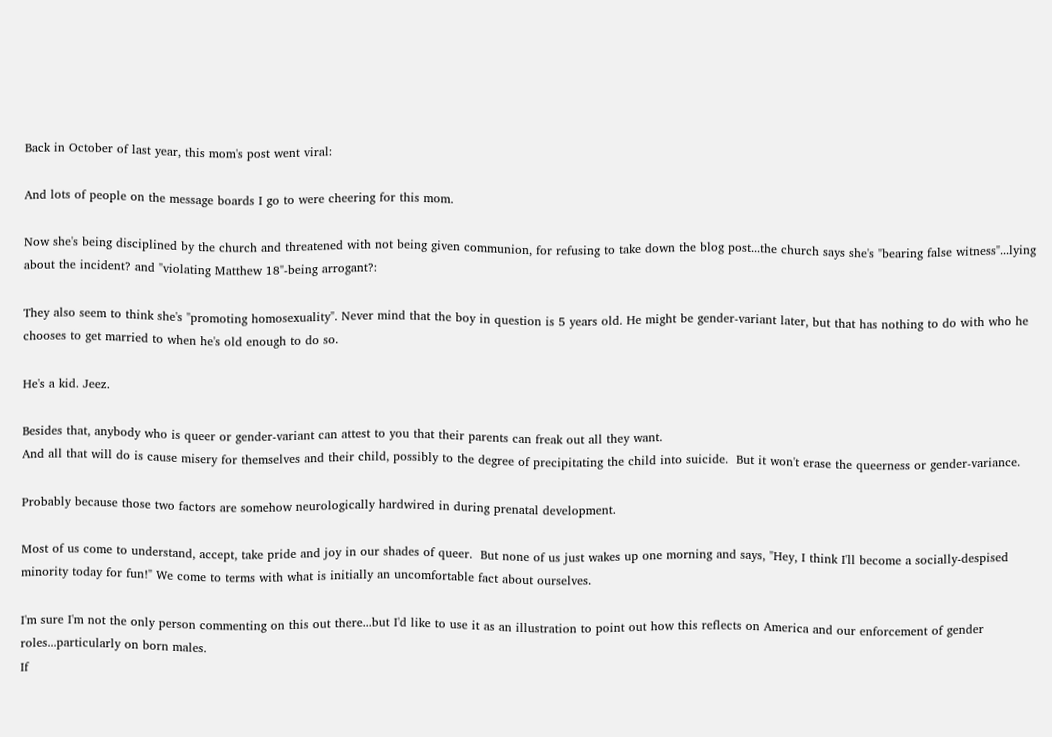Back in October of last year, this mom's post went viral:

And lots of people on the message boards I go to were cheering for this mom.

Now she's being disciplined by the church and threatened with not being given communion, for refusing to take down the blog post...the church says she's "bearing false witness"...lying about the incident? and "violating Matthew 18"-being arrogant?:

They also seem to think she's "promoting homosexuality". Never mind that the boy in question is 5 years old. He might be gender-variant later, but that has nothing to do with who he chooses to get married to when he's old enough to do so.

He's a kid. Jeez.

Besides that, anybody who is queer or gender-variant can attest to you that their parents can freak out all they want.
And all that will do is cause misery for themselves and their child, possibly to the degree of precipitating the child into suicide.  But it won't erase the queerness or gender-variance.

Probably because those two factors are somehow neurologically hardwired in during prenatal development.

Most of us come to understand, accept, take pride and joy in our shades of queer.  But none of us just wakes up one morning and says, "Hey, I think I'll become a socially-despised minority today for fun!" We come to terms with what is initially an uncomfortable fact about ourselves.

I'm sure I'm not the only person commenting on this out there...but I'd like to use it as an illustration to point out how this reflects on America and our enforcement of gender roles...particularly on born males.
If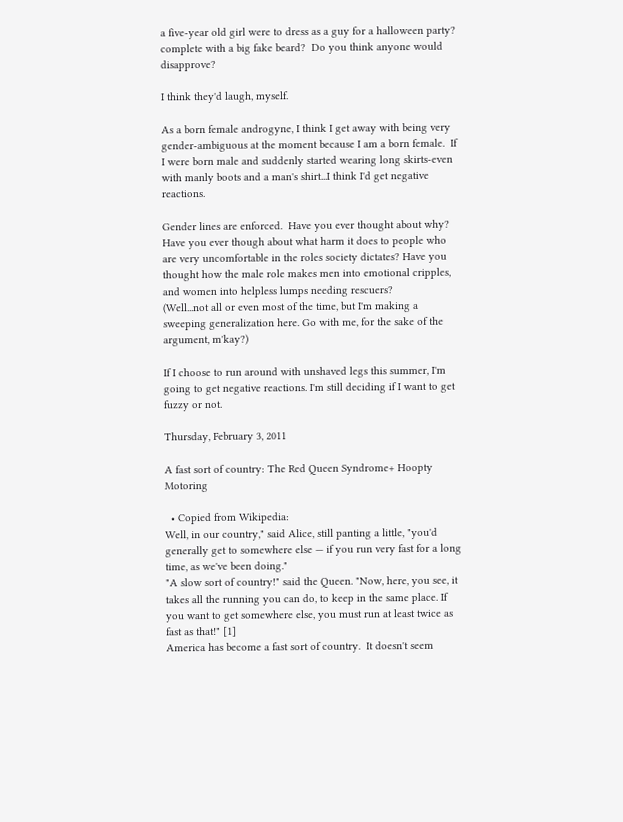a five-year old girl were to dress as a guy for a halloween party?  complete with a big fake beard?  Do you think anyone would disapprove?

I think they'd laugh, myself.

As a born female androgyne, I think I get away with being very gender-ambiguous at the moment because I am a born female.  If I were born male and suddenly started wearing long skirts-even with manly boots and a man's shirt...I think I'd get negative reactions.

Gender lines are enforced.  Have you ever thought about why?  Have you ever though about what harm it does to people who are very uncomfortable in the roles society dictates? Have you thought how the male role makes men into emotional cripples, and women into helpless lumps needing rescuers?
(Well...not all or even most of the time, but I'm making a sweeping generalization here. Go with me, for the sake of the argument, m'kay?)

If I choose to run around with unshaved legs this summer, I'm going to get negative reactions. I'm still deciding if I want to get fuzzy or not.

Thursday, February 3, 2011

A fast sort of country: The Red Queen Syndrome+ Hoopty Motoring

  • Copied from Wikipedia:
Well, in our country," said Alice, still panting a little, "you'd generally get to somewhere else — if you run very fast for a long time, as we've been doing."
"A slow sort of country!" said the Queen. "Now, here, you see, it takes all the running you can do, to keep in the same place. If you want to get somewhere else, you must run at least twice as fast as that!" [1]
America has become a fast sort of country.  It doesn't seem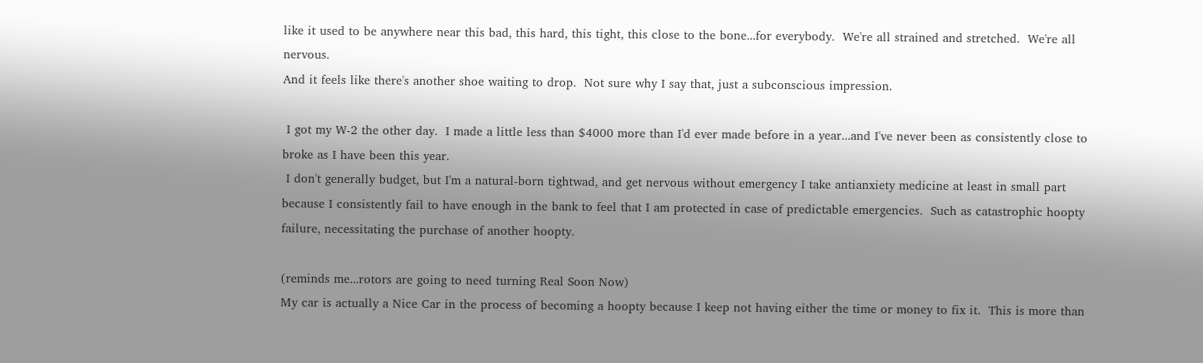like it used to be anywhere near this bad, this hard, this tight, this close to the bone...for everybody.  We're all strained and stretched.  We're all nervous.
And it feels like there's another shoe waiting to drop.  Not sure why I say that, just a subconscious impression.

 I got my W-2 the other day.  I made a little less than $4000 more than I'd ever made before in a year...and I've never been as consistently close to broke as I have been this year.
 I don't generally budget, but I'm a natural-born tightwad, and get nervous without emergency I take antianxiety medicine at least in small part because I consistently fail to have enough in the bank to feel that I am protected in case of predictable emergencies.  Such as catastrophic hoopty failure, necessitating the purchase of another hoopty.

(reminds me...rotors are going to need turning Real Soon Now)
My car is actually a Nice Car in the process of becoming a hoopty because I keep not having either the time or money to fix it.  This is more than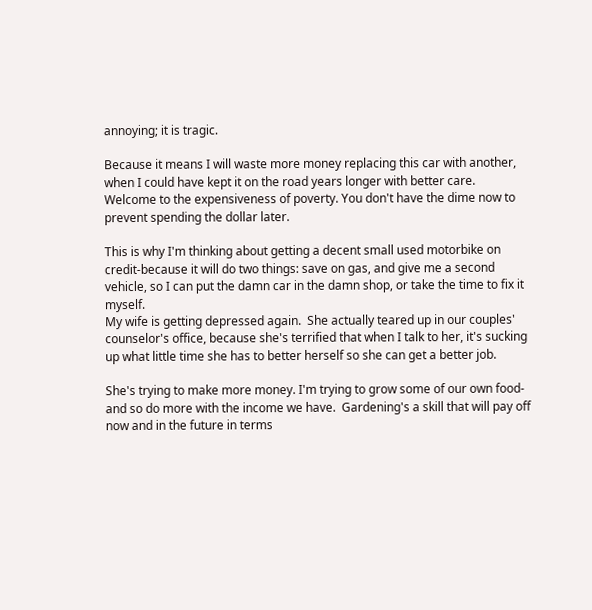annoying; it is tragic.

Because it means I will waste more money replacing this car with another, when I could have kept it on the road years longer with better care.
Welcome to the expensiveness of poverty. You don't have the dime now to prevent spending the dollar later.

This is why I'm thinking about getting a decent small used motorbike on credit-because it will do two things: save on gas, and give me a second vehicle, so I can put the damn car in the damn shop, or take the time to fix it myself.
My wife is getting depressed again.  She actually teared up in our couples' counselor's office, because she's terrified that when I talk to her, it's sucking up what little time she has to better herself so she can get a better job.

She's trying to make more money. I'm trying to grow some of our own food-and so do more with the income we have.  Gardening's a skill that will pay off now and in the future in terms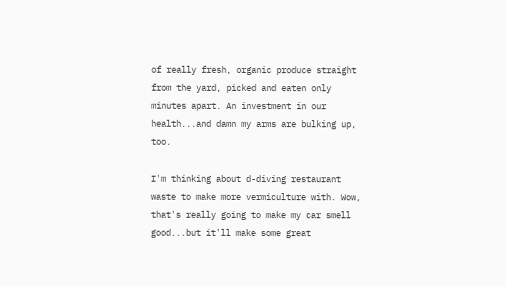of really fresh, organic produce straight from the yard, picked and eaten only minutes apart. An investment in our health...and damn my arms are bulking up, too.

I'm thinking about d-diving restaurant waste to make more vermiculture with. Wow, that's really going to make my car smell good...but it'll make some great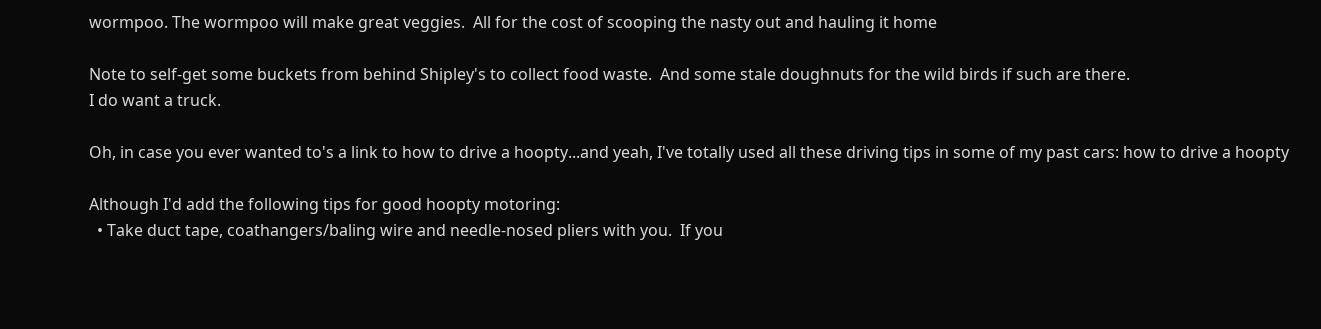wormpoo. The wormpoo will make great veggies.  All for the cost of scooping the nasty out and hauling it home

Note to self-get some buckets from behind Shipley's to collect food waste.  And some stale doughnuts for the wild birds if such are there.
I do want a truck.

Oh, in case you ever wanted to's a link to how to drive a hoopty...and yeah, I've totally used all these driving tips in some of my past cars: how to drive a hoopty

Although I'd add the following tips for good hoopty motoring:
  • Take duct tape, coathangers/baling wire and needle-nosed pliers with you.  If you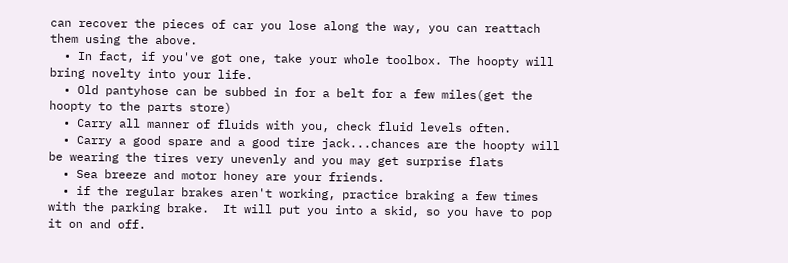can recover the pieces of car you lose along the way, you can reattach them using the above.
  • In fact, if you've got one, take your whole toolbox. The hoopty will bring novelty into your life.
  • Old pantyhose can be subbed in for a belt for a few miles(get the hoopty to the parts store)
  • Carry all manner of fluids with you, check fluid levels often.
  • Carry a good spare and a good tire jack...chances are the hoopty will be wearing the tires very unevenly and you may get surprise flats
  • Sea breeze and motor honey are your friends.
  • if the regular brakes aren't working, practice braking a few times with the parking brake.  It will put you into a skid, so you have to pop it on and off.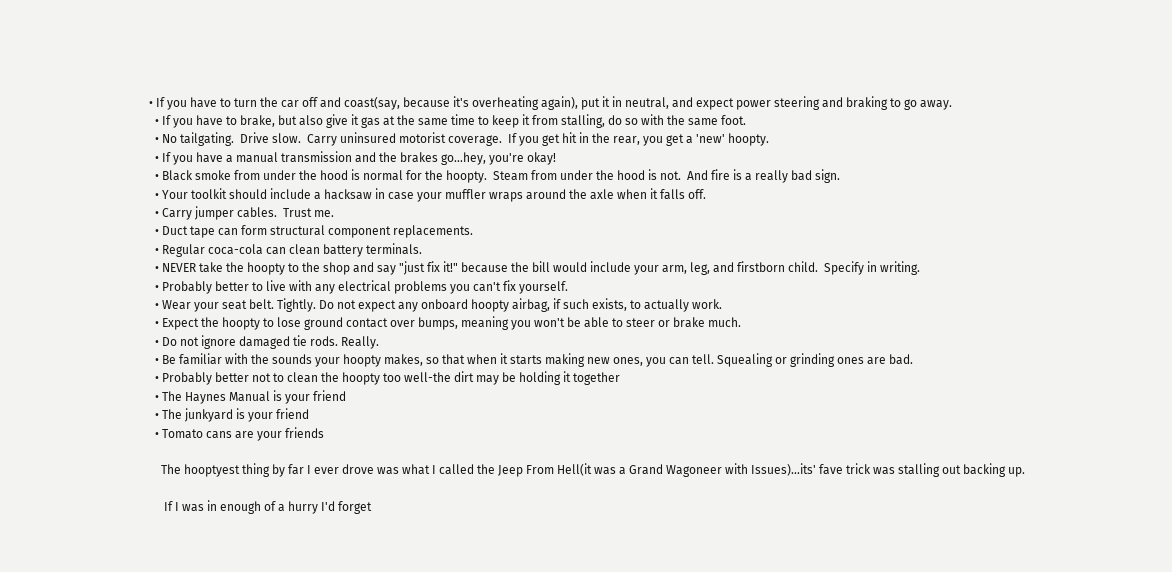• If you have to turn the car off and coast(say, because it's overheating again), put it in neutral, and expect power steering and braking to go away.
  • If you have to brake, but also give it gas at the same time to keep it from stalling, do so with the same foot.
  • No tailgating.  Drive slow.  Carry uninsured motorist coverage.  If you get hit in the rear, you get a 'new' hoopty.
  • If you have a manual transmission and the brakes go...hey, you're okay!
  • Black smoke from under the hood is normal for the hoopty.  Steam from under the hood is not.  And fire is a really bad sign.
  • Your toolkit should include a hacksaw in case your muffler wraps around the axle when it falls off.
  • Carry jumper cables.  Trust me.
  • Duct tape can form structural component replacements.
  • Regular coca-cola can clean battery terminals.
  • NEVER take the hoopty to the shop and say "just fix it!" because the bill would include your arm, leg, and firstborn child.  Specify in writing.
  • Probably better to live with any electrical problems you can't fix yourself.
  • Wear your seat belt. Tightly. Do not expect any onboard hoopty airbag, if such exists, to actually work.
  • Expect the hoopty to lose ground contact over bumps, meaning you won't be able to steer or brake much.
  • Do not ignore damaged tie rods. Really.
  • Be familiar with the sounds your hoopty makes, so that when it starts making new ones, you can tell. Squealing or grinding ones are bad.
  • Probably better not to clean the hoopty too well-the dirt may be holding it together
  • The Haynes Manual is your friend
  • The junkyard is your friend
  • Tomato cans are your friends

    The hooptyest thing by far I ever drove was what I called the Jeep From Hell(it was a Grand Wagoneer with Issues)...its' fave trick was stalling out backing up.

     If I was in enough of a hurry I'd forget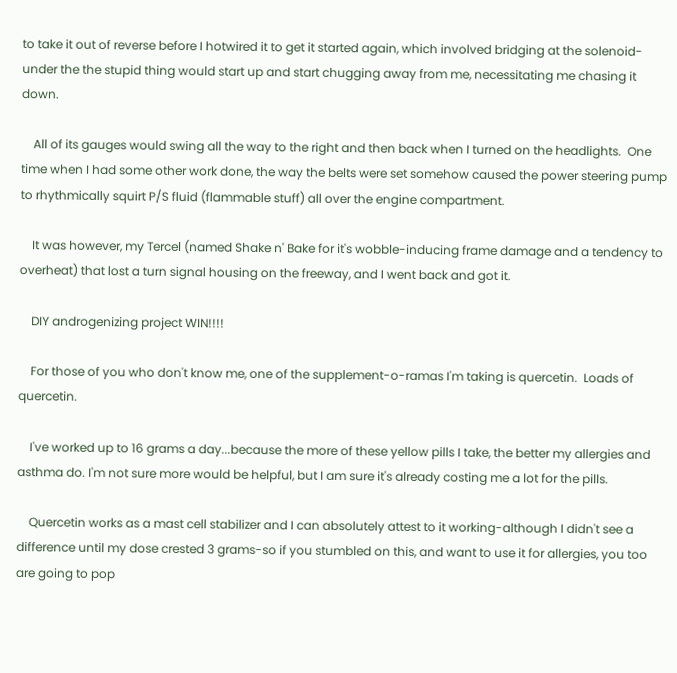to take it out of reverse before I hotwired it to get it started again, which involved bridging at the solenoid-under the the stupid thing would start up and start chugging away from me, necessitating me chasing it down.

    All of its gauges would swing all the way to the right and then back when I turned on the headlights.  One time when I had some other work done, the way the belts were set somehow caused the power steering pump to rhythmically squirt P/S fluid (flammable stuff) all over the engine compartment.

    It was however, my Tercel (named Shake n' Bake for it's wobble-inducing frame damage and a tendency to overheat) that lost a turn signal housing on the freeway, and I went back and got it.

    DIY androgenizing project WIN!!!!

    For those of you who don't know me, one of the supplement-o-ramas I'm taking is quercetin.  Loads of quercetin.

    I've worked up to 16 grams a day...because the more of these yellow pills I take, the better my allergies and asthma do. I'm not sure more would be helpful, but I am sure it's already costing me a lot for the pills.

    Quercetin works as a mast cell stabilizer and I can absolutely attest to it working-although I didn't see a difference until my dose crested 3 grams-so if you stumbled on this, and want to use it for allergies, you too are going to pop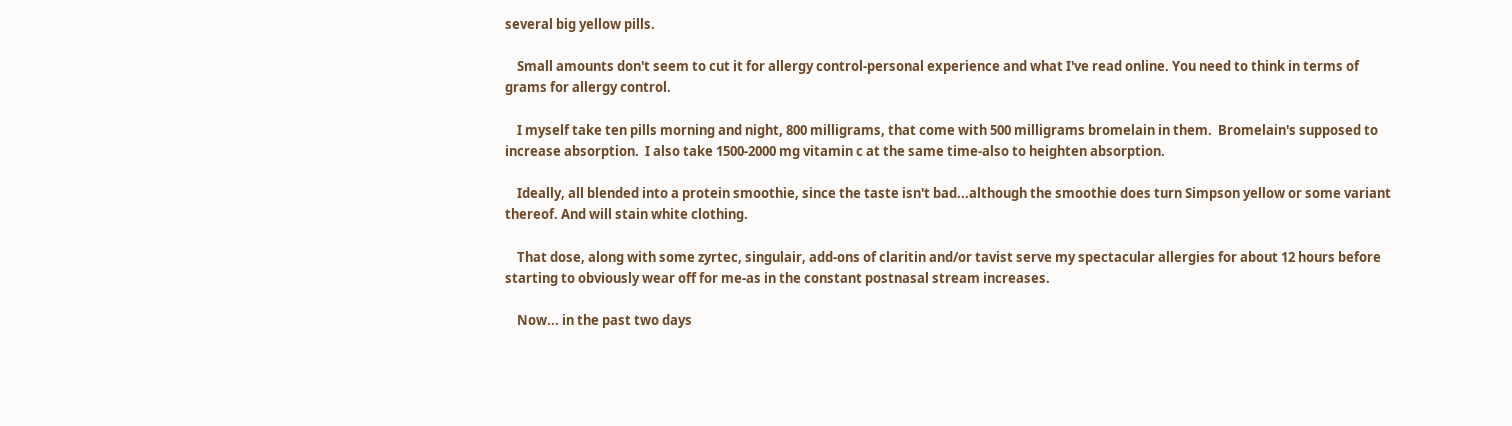several big yellow pills.

    Small amounts don't seem to cut it for allergy control-personal experience and what I've read online. You need to think in terms of grams for allergy control.

    I myself take ten pills morning and night, 800 milligrams, that come with 500 milligrams bromelain in them.  Bromelain's supposed to increase absorption.  I also take 1500-2000 mg vitamin c at the same time-also to heighten absorption.

    Ideally, all blended into a protein smoothie, since the taste isn't bad...although the smoothie does turn Simpson yellow or some variant thereof. And will stain white clothing.

    That dose, along with some zyrtec, singulair, add-ons of claritin and/or tavist serve my spectacular allergies for about 12 hours before starting to obviously wear off for me-as in the constant postnasal stream increases.

    Now... in the past two days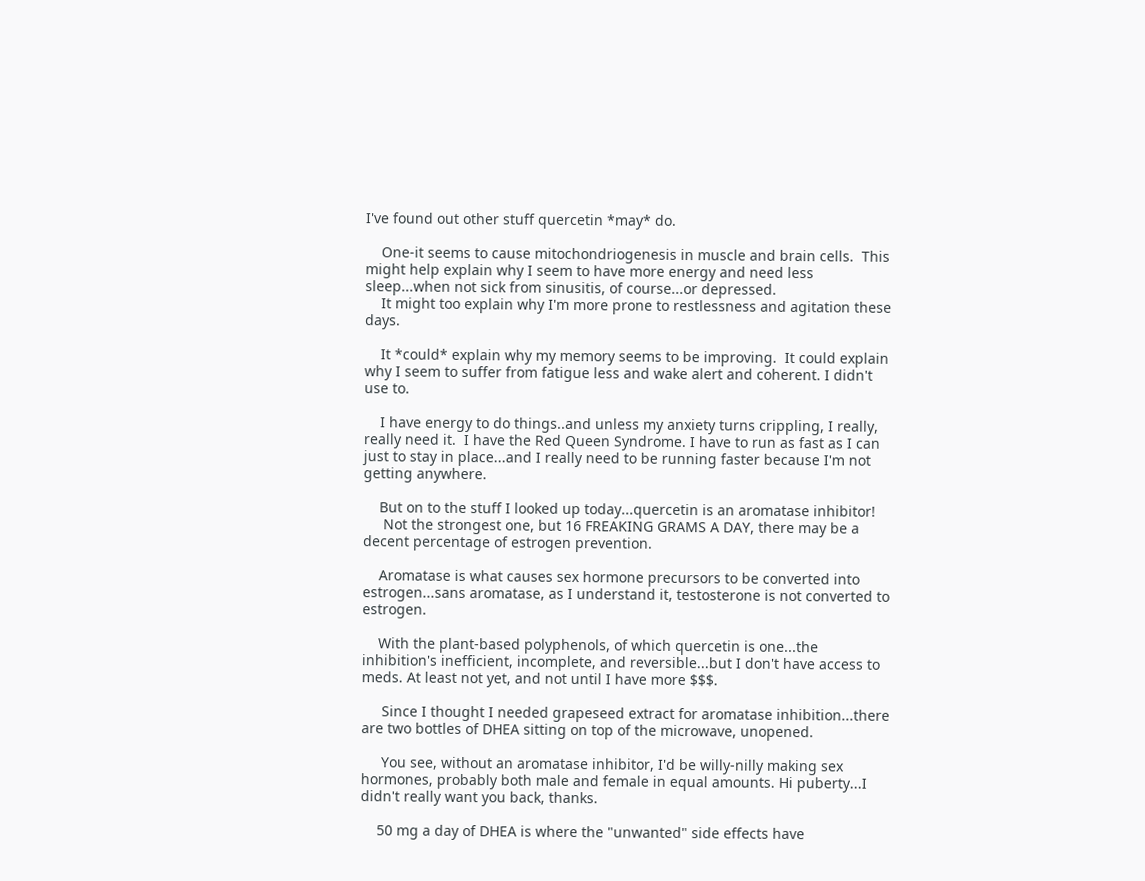I've found out other stuff quercetin *may* do.

    One-it seems to cause mitochondriogenesis in muscle and brain cells.  This might help explain why I seem to have more energy and need less sleep...when not sick from sinusitis, of course...or depressed.
    It might too explain why I'm more prone to restlessness and agitation these days.

    It *could* explain why my memory seems to be improving.  It could explain why I seem to suffer from fatigue less and wake alert and coherent. I didn't use to.

    I have energy to do things..and unless my anxiety turns crippling, I really, really need it.  I have the Red Queen Syndrome. I have to run as fast as I can just to stay in place...and I really need to be running faster because I'm not getting anywhere.

    But on to the stuff I looked up today...quercetin is an aromatase inhibitor!
     Not the strongest one, but 16 FREAKING GRAMS A DAY, there may be a decent percentage of estrogen prevention.

    Aromatase is what causes sex hormone precursors to be converted into estrogen...sans aromatase, as I understand it, testosterone is not converted to estrogen.

    With the plant-based polyphenols, of which quercetin is one...the inhibition's inefficient, incomplete, and reversible...but I don't have access to meds. At least not yet, and not until I have more $$$.

     Since I thought I needed grapeseed extract for aromatase inhibition...there are two bottles of DHEA sitting on top of the microwave, unopened.

     You see, without an aromatase inhibitor, I'd be willy-nilly making sex hormones, probably both male and female in equal amounts. Hi puberty...I didn't really want you back, thanks.

    50 mg a day of DHEA is where the "unwanted" side effects have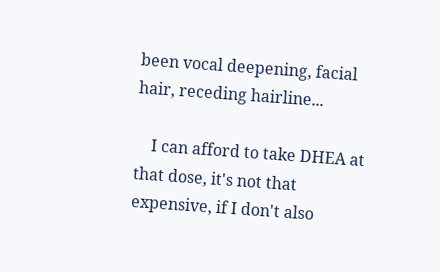been vocal deepening, facial hair, receding hairline...

    I can afford to take DHEA at that dose, it's not that expensive, if I don't also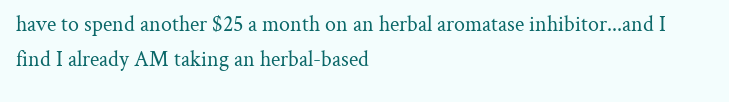have to spend another $25 a month on an herbal aromatase inhibitor...and I find I already AM taking an herbal-based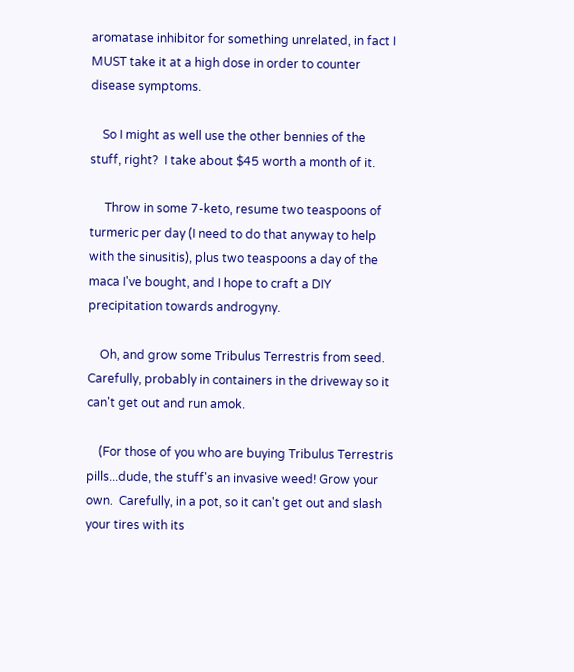aromatase inhibitor for something unrelated, in fact I MUST take it at a high dose in order to counter disease symptoms.

    So I might as well use the other bennies of the stuff, right?  I take about $45 worth a month of it.

     Throw in some 7-keto, resume two teaspoons of turmeric per day (I need to do that anyway to help with the sinusitis), plus two teaspoons a day of the maca I've bought, and I hope to craft a DIY precipitation towards androgyny.

    Oh, and grow some Tribulus Terrestris from seed.  Carefully, probably in containers in the driveway so it can't get out and run amok.

    (For those of you who are buying Tribulus Terrestris pills...dude, the stuff's an invasive weed! Grow your own.  Carefully, in a pot, so it can't get out and slash your tires with its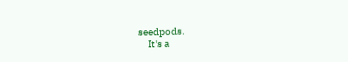seedpods.
     It's a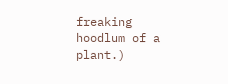freaking hoodlum of a plant.)